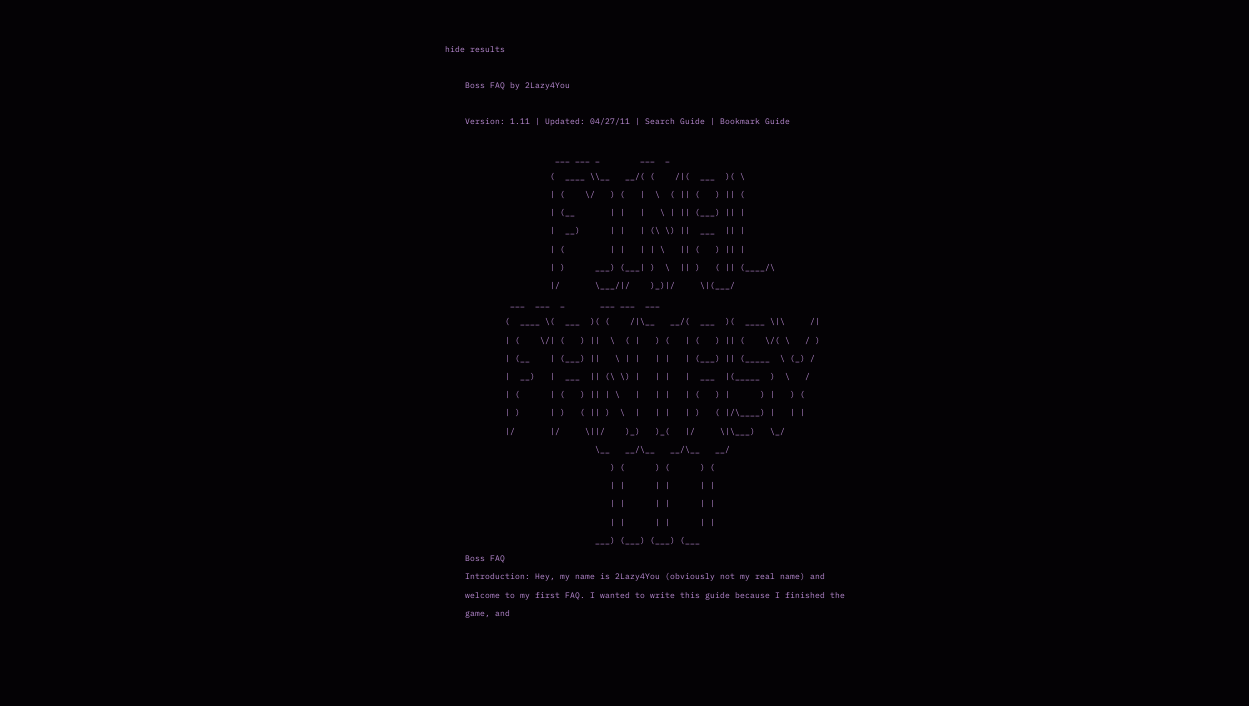hide results

    Boss FAQ by 2Lazy4You

    Version: 1.11 | Updated: 04/27/11 | Search Guide | Bookmark Guide

                      ___ ___ _        ___  _
                     (  ____ \\__   __/( (    /|(  ___  )( \
                     | (    \/   ) (   |  \  ( || (   ) || (
                     | (__       | |   |   \ | || (___) || |
                     |  __)      | |   | (\ \) ||  ___  || |
                     | (         | |   | | \   || (   ) || |
                     | )      ___) (___| )  \  || )   ( || (____/\
                     |/       \___/|/    )_)|/     \|(___/
             ___  ___  _       ___ ___  ___
            (  ____ \(  ___  )( (    /|\__   __/(  ___  )(  ____ \|\     /|
            | (    \/| (   ) ||  \  ( |   ) (   | (   ) || (    \/( \   / )
            | (__    | (___) ||   \ | |   | |   | (___) || (_____  \ (_) /
            |  __)   |  ___  || (\ \) |   | |   |  ___  |(_____  )  \   /
            | (      | (   ) || | \   |   | |   | (   ) |      ) |   ) (
            | )      | )   ( || )  \  |   | |   | )   ( |/\____) |   | |
            |/       |/     \||/    )_)   )_(   |/     \|\___)   \_/
                              \__   __/\__   __/\__   __/
                                 ) (      ) (      ) (
                                 | |      | |      | |
                                 | |      | |      | |
                                 | |      | |      | |
                              ___) (___) (___) (___
    Boss FAQ
    Introduction: Hey, my name is 2Lazy4You (obviously not my real name) and
    welcome to my first FAQ. I wanted to write this guide because I finished the
    game, and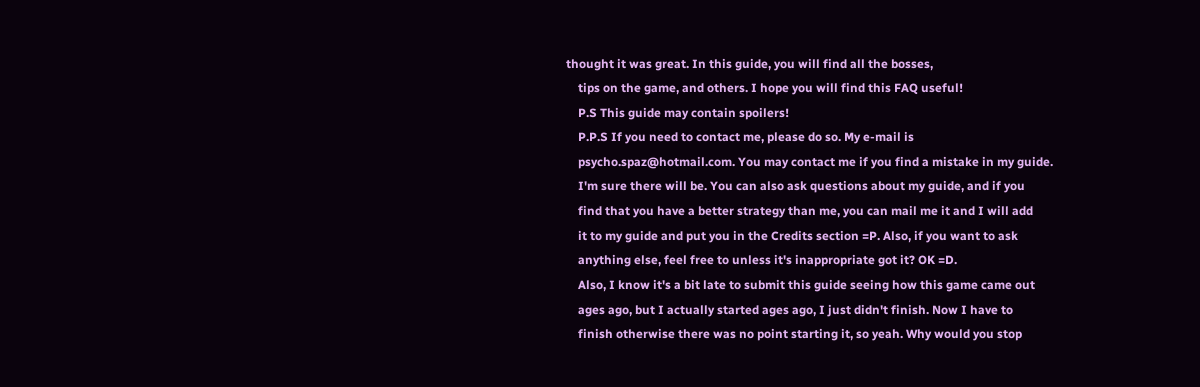thought it was great. In this guide, you will find all the bosses,
    tips on the game, and others. I hope you will find this FAQ useful!
    P.S This guide may contain spoilers!
    P.P.S If you need to contact me, please do so. My e-mail is
    psycho.spaz@hotmail.com. You may contact me if you find a mistake in my guide.
    I'm sure there will be. You can also ask questions about my guide, and if you
    find that you have a better strategy than me, you can mail me it and I will add
    it to my guide and put you in the Credits section =P. Also, if you want to ask
    anything else, feel free to unless it's inappropriate got it? OK =D.
    Also, I know it's a bit late to submit this guide seeing how this game came out
    ages ago, but I actually started ages ago, I just didn't finish. Now I have to
    finish otherwise there was no point starting it, so yeah. Why would you stop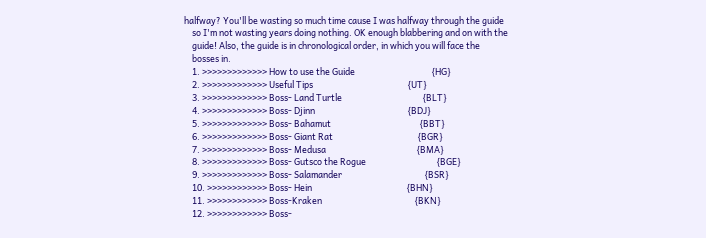halfway? You'll be wasting so much time cause I was halfway through the guide
    so I'm not wasting years doing nothing. OK enough blabbering and on with the
    guide! Also, the guide is in chronological order, in which you will face the
    bosses in.
    1. >>>>>>>>>>>>> How to use the Guide                                      {HG}
    2. >>>>>>>>>>>>> Useful Tips                                               {UT}
    3. >>>>>>>>>>>>> Boss- Land Turtle                                        {BLT}
    4. >>>>>>>>>>>>> Boss- Djinn                                              {BDJ}
    5. >>>>>>>>>>>>> Boss- Bahamut                                            {BBT}
    6. >>>>>>>>>>>>> Boss- Giant Rat                                          {BGR}
    7. >>>>>>>>>>>>> Boss- Medusa                                             {BMA}
    8. >>>>>>>>>>>>> Boss- Gutsco the Rogue                                   {BGE}
    9. >>>>>>>>>>>>> Boss- Salamander                                         {BSR}
    10. >>>>>>>>>>>> Boss- Hein                                               {BHN}
    11. >>>>>>>>>>>> Boss-Kraken                                              {BKN}
    12. >>>>>>>>>>>> Boss-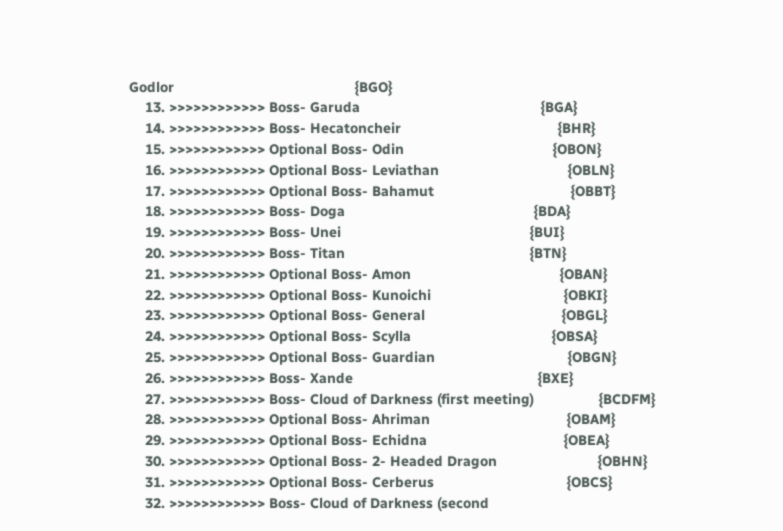Godlor                                             {BGO}
    13. >>>>>>>>>>>> Boss- Garuda                                             {BGA}
    14. >>>>>>>>>>>> Boss- Hecatoncheir                                       {BHR}
    15. >>>>>>>>>>>> Optional Boss- Odin                                     {OBON}
    16. >>>>>>>>>>>> Optional Boss- Leviathan                                {OBLN}
    17. >>>>>>>>>>>> Optional Boss- Bahamut                                  {OBBT}
    18. >>>>>>>>>>>> Boss- Doga                                               {BDA}
    19. >>>>>>>>>>>> Boss- Unei                                               {BUI}
    20. >>>>>>>>>>>> Boss- Titan                                              {BTN}
    21. >>>>>>>>>>>> Optional Boss- Amon                                     {OBAN}
    22. >>>>>>>>>>>> Optional Boss- Kunoichi                                 {OBKI}
    23. >>>>>>>>>>>> Optional Boss- General                                  {OBGL}
    24. >>>>>>>>>>>> Optional Boss- Scylla                                   {OBSA}
    25. >>>>>>>>>>>> Optional Boss- Guardian                                 {OBGN}
    26. >>>>>>>>>>>> Boss- Xande                                              {BXE}
    27. >>>>>>>>>>>> Boss- Cloud of Darkness (first meeting)                {BCDFM}
    28. >>>>>>>>>>>> Optional Boss- Ahriman                                  {OBAM}
    29. >>>>>>>>>>>> Optional Boss- Echidna                                  {OBEA}
    30. >>>>>>>>>>>> Optional Boss- 2- Headed Dragon                         {OBHN}
    31. >>>>>>>>>>>> Optional Boss- Cerberus                                 {OBCS}
    32. >>>>>>>>>>>> Boss- Cloud of Darkness (second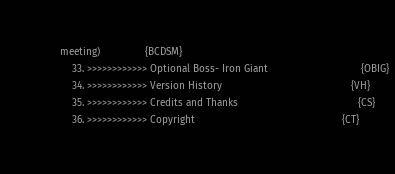meeting)               {BCDSM}
    33. >>>>>>>>>>>> Optional Boss- Iron Giant                               {OBIG}
    34. >>>>>>>>>>>> Version History                                           {VH}
    35. >>>>>>>>>>>> Credits and Thanks                                        {CS}
    36. >>>>>>>>>>>> Copyright                                                 {CT}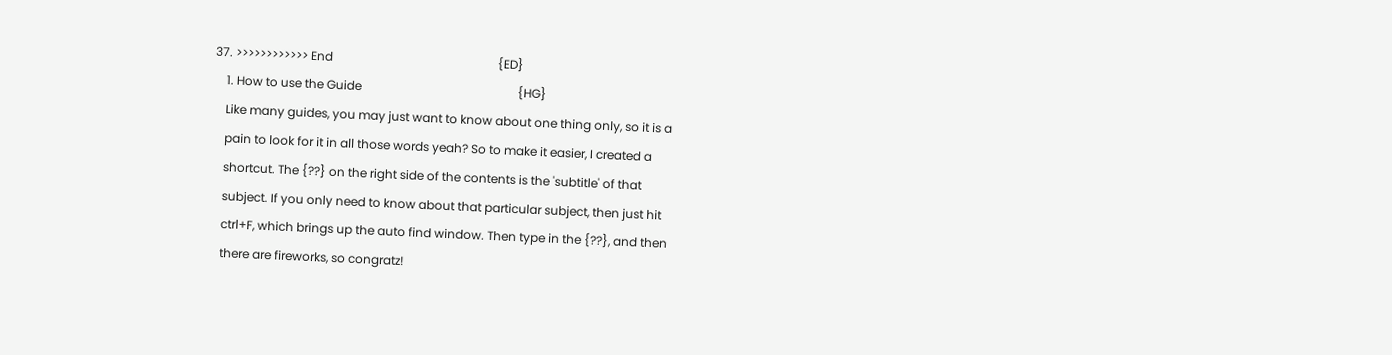37. >>>>>>>>>>>> End                                                       {ED}
    1. How to use the Guide                                                    {HG}
    Like many guides, you may just want to know about one thing only, so it is a
    pain to look for it in all those words yeah? So to make it easier, I created a
    shortcut. The {??} on the right side of the contents is the 'subtitle' of that
    subject. If you only need to know about that particular subject, then just hit
    ctrl+F, which brings up the auto find window. Then type in the {??}, and then
    there are fireworks, so congratz!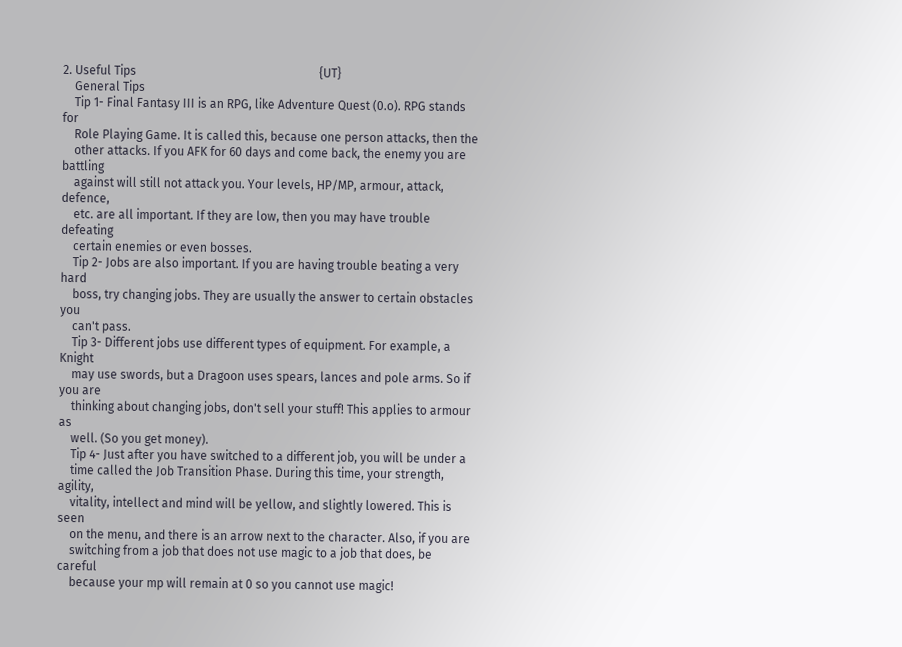2. Useful Tips                                                             {UT}
    General Tips
    Tip 1- Final Fantasy III is an RPG, like Adventure Quest (0.o). RPG stands for
    Role Playing Game. It is called this, because one person attacks, then the
    other attacks. If you AFK for 60 days and come back, the enemy you are battling
    against will still not attack you. Your levels, HP/MP, armour, attack, defence,
    etc. are all important. If they are low, then you may have trouble defeating
    certain enemies or even bosses.
    Tip 2- Jobs are also important. If you are having trouble beating a very hard
    boss, try changing jobs. They are usually the answer to certain obstacles you
    can't pass.
    Tip 3- Different jobs use different types of equipment. For example, a Knight
    may use swords, but a Dragoon uses spears, lances and pole arms. So if you are
    thinking about changing jobs, don't sell your stuff! This applies to armour as
    well. (So you get money).
    Tip 4- Just after you have switched to a different job, you will be under a
    time called the Job Transition Phase. During this time, your strength, agility,
    vitality, intellect and mind will be yellow, and slightly lowered. This is seen
    on the menu, and there is an arrow next to the character. Also, if you are
    switching from a job that does not use magic to a job that does, be careful
    because your mp will remain at 0 so you cannot use magic!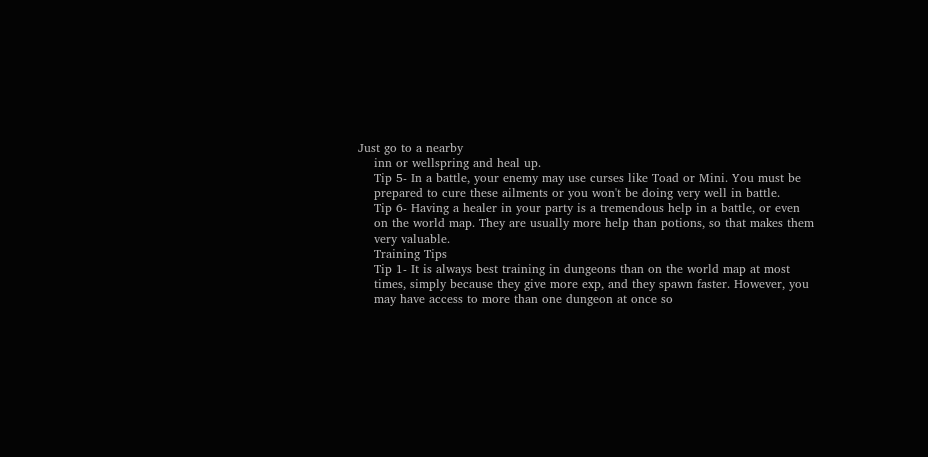Just go to a nearby
    inn or wellspring and heal up.
    Tip 5- In a battle, your enemy may use curses like Toad or Mini. You must be
    prepared to cure these ailments or you won't be doing very well in battle.
    Tip 6- Having a healer in your party is a tremendous help in a battle, or even
    on the world map. They are usually more help than potions, so that makes them
    very valuable.
    Training Tips
    Tip 1- It is always best training in dungeons than on the world map at most
    times, simply because they give more exp, and they spawn faster. However, you
    may have access to more than one dungeon at once so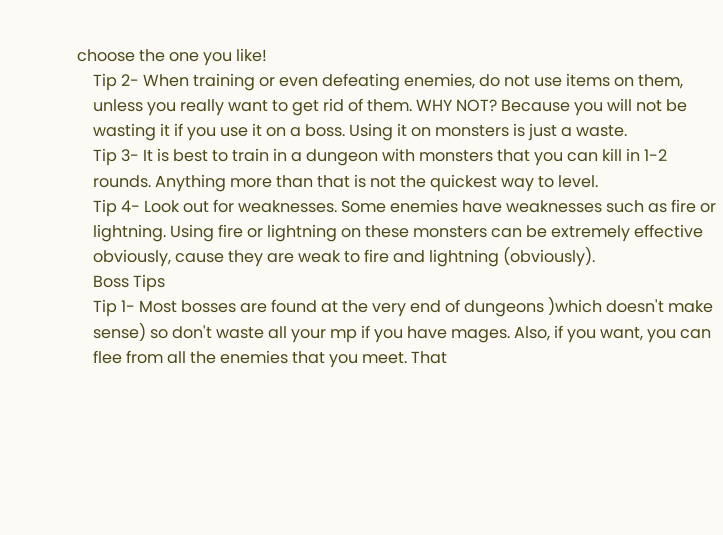choose the one you like!
    Tip 2- When training or even defeating enemies, do not use items on them,
    unless you really want to get rid of them. WHY NOT? Because you will not be
    wasting it if you use it on a boss. Using it on monsters is just a waste.
    Tip 3- It is best to train in a dungeon with monsters that you can kill in 1-2
    rounds. Anything more than that is not the quickest way to level.
    Tip 4- Look out for weaknesses. Some enemies have weaknesses such as fire or
    lightning. Using fire or lightning on these monsters can be extremely effective
    obviously, cause they are weak to fire and lightning (obviously).
    Boss Tips
    Tip 1- Most bosses are found at the very end of dungeons )which doesn't make
    sense) so don't waste all your mp if you have mages. Also, if you want, you can
    flee from all the enemies that you meet. That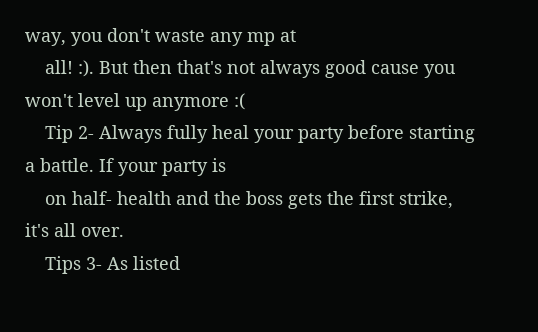way, you don't waste any mp at
    all! :). But then that's not always good cause you won't level up anymore :(
    Tip 2- Always fully heal your party before starting a battle. If your party is
    on half- health and the boss gets the first strike, it's all over.
    Tips 3- As listed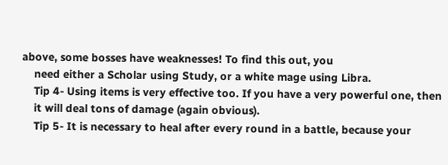above, some bosses have weaknesses! To find this out, you
    need either a Scholar using Study, or a white mage using Libra.
    Tip 4- Using items is very effective too. If you have a very powerful one, then
    it will deal tons of damage (again obvious).
    Tip 5- It is necessary to heal after every round in a battle, because your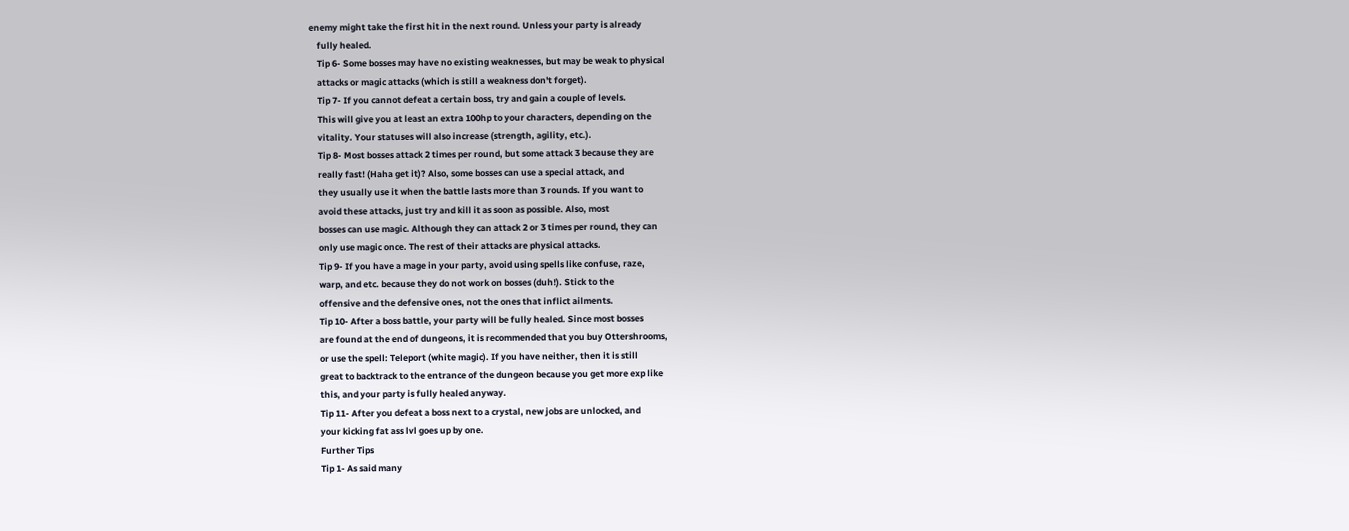enemy might take the first hit in the next round. Unless your party is already
    fully healed.
    Tip 6- Some bosses may have no existing weaknesses, but may be weak to physical
    attacks or magic attacks (which is still a weakness don't forget).
    Tip 7- If you cannot defeat a certain boss, try and gain a couple of levels.
    This will give you at least an extra 100hp to your characters, depending on the
    vitality. Your statuses will also increase (strength, agility, etc.).
    Tip 8- Most bosses attack 2 times per round, but some attack 3 because they are
    really fast! (Haha get it)? Also, some bosses can use a special attack, and
    they usually use it when the battle lasts more than 3 rounds. If you want to
    avoid these attacks, just try and kill it as soon as possible. Also, most
    bosses can use magic. Although they can attack 2 or 3 times per round, they can
    only use magic once. The rest of their attacks are physical attacks.
    Tip 9- If you have a mage in your party, avoid using spells like confuse, raze,
    warp, and etc. because they do not work on bosses (duh!). Stick to the
    offensive and the defensive ones, not the ones that inflict ailments.
    Tip 10- After a boss battle, your party will be fully healed. Since most bosses
    are found at the end of dungeons, it is recommended that you buy Ottershrooms,
    or use the spell: Teleport (white magic). If you have neither, then it is still
    great to backtrack to the entrance of the dungeon because you get more exp like
    this, and your party is fully healed anyway.
    Tip 11- After you defeat a boss next to a crystal, new jobs are unlocked, and
    your kicking fat ass lvl goes up by one.
    Further Tips
    Tip 1- As said many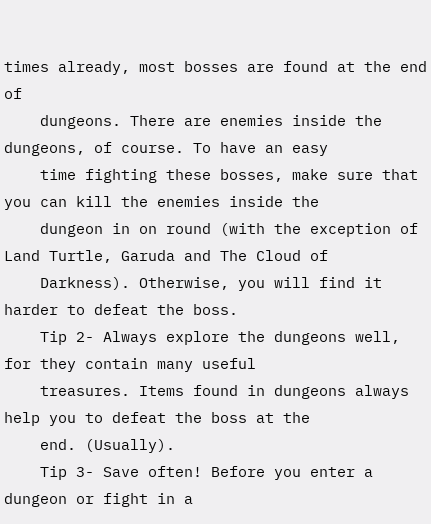times already, most bosses are found at the end of
    dungeons. There are enemies inside the dungeons, of course. To have an easy
    time fighting these bosses, make sure that you can kill the enemies inside the
    dungeon in on round (with the exception of Land Turtle, Garuda and The Cloud of
    Darkness). Otherwise, you will find it harder to defeat the boss.
    Tip 2- Always explore the dungeons well, for they contain many useful
    treasures. Items found in dungeons always help you to defeat the boss at the
    end. (Usually).
    Tip 3- Save often! Before you enter a dungeon or fight in a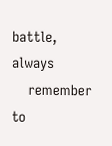battle, always
    remember to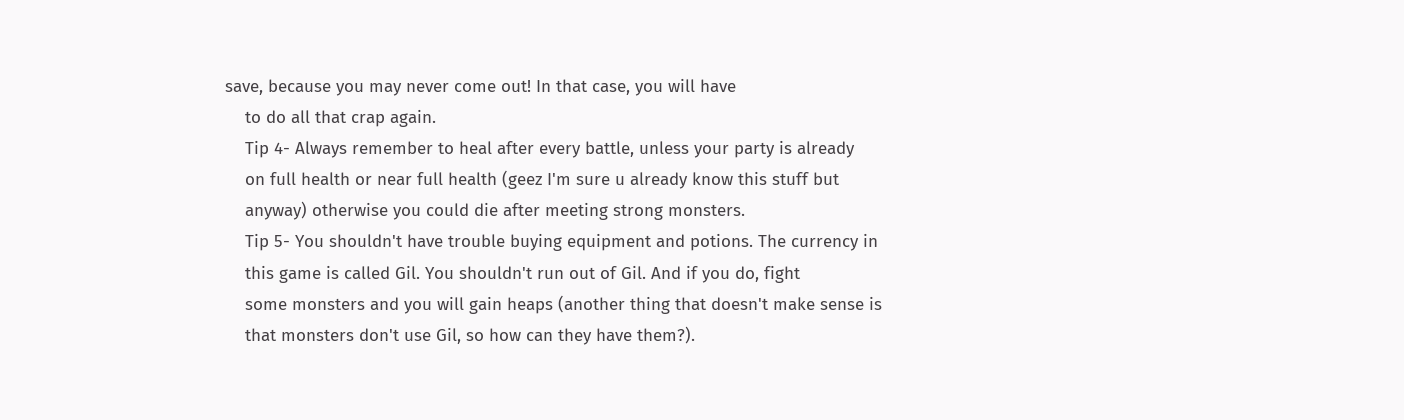save, because you may never come out! In that case, you will have
    to do all that crap again.
    Tip 4- Always remember to heal after every battle, unless your party is already
    on full health or near full health (geez I'm sure u already know this stuff but
    anyway) otherwise you could die after meeting strong monsters.
    Tip 5- You shouldn't have trouble buying equipment and potions. The currency in
    this game is called Gil. You shouldn't run out of Gil. And if you do, fight
    some monsters and you will gain heaps (another thing that doesn't make sense is
    that monsters don't use Gil, so how can they have them?).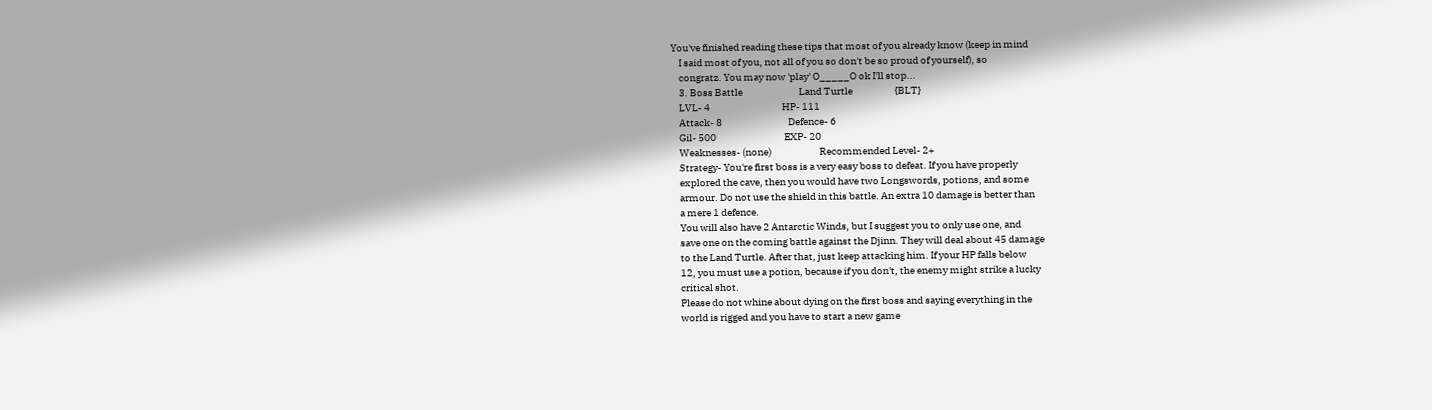You've finished reading these tips that most of you already know (keep in mind
    I said most of you, not all of you so don't be so proud of yourself), so
    congratz. You may now 'play' O_____O ok I'll stop...
    3. Boss Battle                            Land Turtle                     {BLT}
    LVL- 4                                    HP- 111
    Attack- 8                                 Defence- 6
    Gil- 500                                  EXP- 20
    Weaknesses- (none)                        Recommended Level- 2+
    Strategy- You're first boss is a very easy boss to defeat. If you have properly
    explored the cave, then you would have two Longswords, potions, and some
    armour. Do not use the shield in this battle. An extra 10 damage is better than
    a mere 1 defence.
    You will also have 2 Antarctic Winds, but I suggest you to only use one, and
    save one on the coming battle against the Djinn. They will deal about 45 damage
    to the Land Turtle. After that, just keep attacking him. If your HP falls below
    12, you must use a potion, because if you don't, the enemy might strike a lucky
    critical shot.
    Please do not whine about dying on the first boss and saying everything in the
    world is rigged and you have to start a new game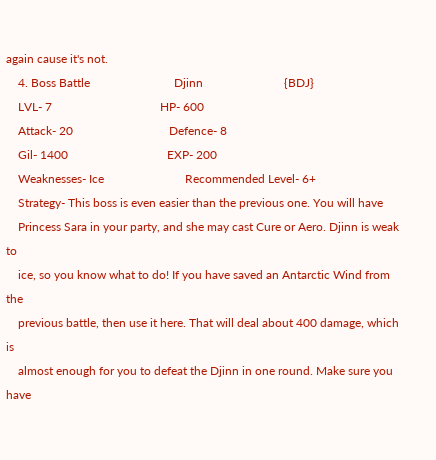again cause it's not.
    4. Boss Battle                            Djinn                           {BDJ}
    LVL- 7                                    HP- 600
    Attack- 20                                Defence- 8
    Gil- 1400                                 EXP- 200
    Weaknesses- Ice                           Recommended Level- 6+
    Strategy- This boss is even easier than the previous one. You will have
    Princess Sara in your party, and she may cast Cure or Aero. Djinn is weak to
    ice, so you know what to do! If you have saved an Antarctic Wind from the
    previous battle, then use it here. That will deal about 400 damage, which is
    almost enough for you to defeat the Djinn in one round. Make sure you have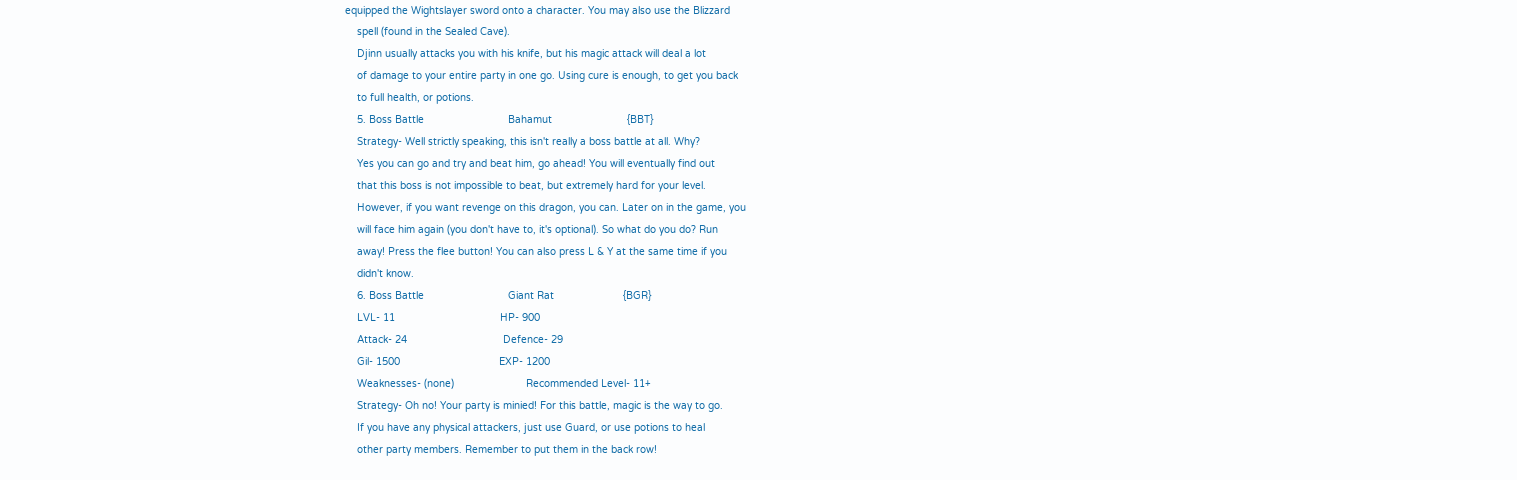equipped the Wightslayer sword onto a character. You may also use the Blizzard
    spell (found in the Sealed Cave).
    Djinn usually attacks you with his knife, but his magic attack will deal a lot
    of damage to your entire party in one go. Using cure is enough, to get you back
    to full health, or potions.
    5. Boss Battle                            Bahamut                         {BBT}
    Strategy- Well strictly speaking, this isn't really a boss battle at all. Why?
    Yes you can go and try and beat him, go ahead! You will eventually find out
    that this boss is not impossible to beat, but extremely hard for your level.
    However, if you want revenge on this dragon, you can. Later on in the game, you
    will face him again (you don't have to, it's optional). So what do you do? Run
    away! Press the flee button! You can also press L & Y at the same time if you
    didn't know.
    6. Boss Battle                            Giant Rat                       {BGR}
    LVL- 11                                   HP- 900
    Attack- 24                                Defence- 29
    Gil- 1500                                 EXP- 1200
    Weaknesses- (none)                        Recommended Level- 11+
    Strategy- Oh no! Your party is minied! For this battle, magic is the way to go.
    If you have any physical attackers, just use Guard, or use potions to heal
    other party members. Remember to put them in the back row!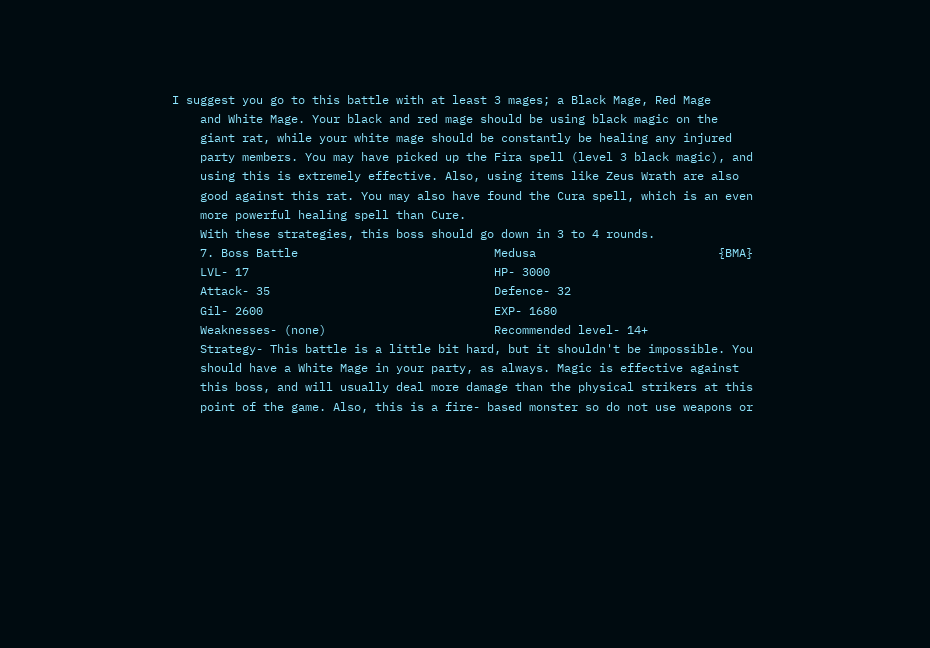I suggest you go to this battle with at least 3 mages; a Black Mage, Red Mage
    and White Mage. Your black and red mage should be using black magic on the
    giant rat, while your white mage should be constantly be healing any injured
    party members. You may have picked up the Fira spell (level 3 black magic), and
    using this is extremely effective. Also, using items like Zeus Wrath are also
    good against this rat. You may also have found the Cura spell, which is an even
    more powerful healing spell than Cure.
    With these strategies, this boss should go down in 3 to 4 rounds.
    7. Boss Battle                            Medusa                          {BMA}
    LVL- 17                                   HP- 3000
    Attack- 35                                Defence- 32
    Gil- 2600                                 EXP- 1680
    Weaknesses- (none)                        Recommended level- 14+
    Strategy- This battle is a little bit hard, but it shouldn't be impossible. You
    should have a White Mage in your party, as always. Magic is effective against
    this boss, and will usually deal more damage than the physical strikers at this
    point of the game. Also, this is a fire- based monster so do not use weapons or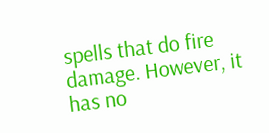spells that do fire damage. However, it has no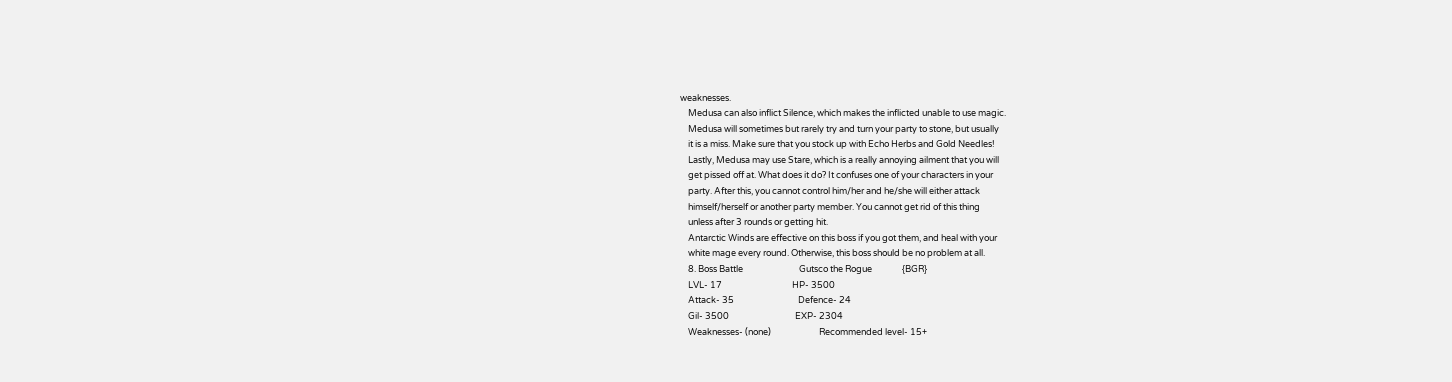weaknesses.
    Medusa can also inflict Silence, which makes the inflicted unable to use magic.
    Medusa will sometimes but rarely try and turn your party to stone, but usually
    it is a miss. Make sure that you stock up with Echo Herbs and Gold Needles!
    Lastly, Medusa may use Stare, which is a really annoying ailment that you will
    get pissed off at. What does it do? It confuses one of your characters in your
    party. After this, you cannot control him/her and he/she will either attack
    himself/herself or another party member. You cannot get rid of this thing
    unless after 3 rounds or getting hit.
    Antarctic Winds are effective on this boss if you got them, and heal with your
    white mage every round. Otherwise, this boss should be no problem at all.
    8. Boss Battle                            Gutsco the Rogue               {BGR}
    LVL- 17                                   HP- 3500
    Attack- 35                                Defence- 24
    Gil- 3500                                 EXP- 2304
    Weaknesses- (none)                        Recommended level- 15+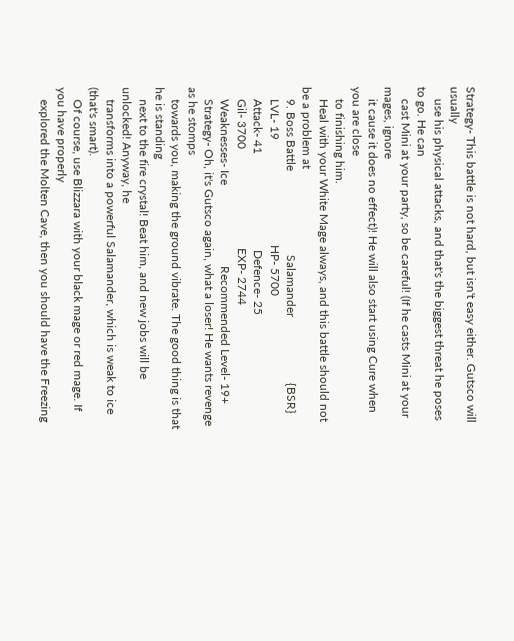Strategy- This battle is not hard, but isn't easy either. Gutsco will usually
    use his physical attacks, and that's the biggest threat he poses to go. He can
    cast Mini at your party, so be careful! (If he casts Mini at your mages, ignore
    it cause it does no effect)! He will also start using Cure when you are close
    to finishing him.
    Heal with your White Mage always, and this battle should not be a problem at
    9. Boss Battle                            Salamander                      {BSR}
    LVL- 19                                   HP- 5700
    Attack- 41                                Defence- 25
    Gil- 3700                                 EXP- 2744
    Weaknesses- Ice                           Recommended Level- 19+
    Strategy- Oh, it's Gutsco again, what a loser! He wants revenge as he stomps
    towards you, making the ground vibrate. The good thing is that he is standing
    next to the fire crystal! Beat him, and new jobs will be unlocked! Anyway, he
    transforms into a powerful Salamander, which is weak to ice (that's smart).
    Of course, use Blizzara with your black mage or red mage. If you have properly
    explored the Molten Cave, then you should have the Freezing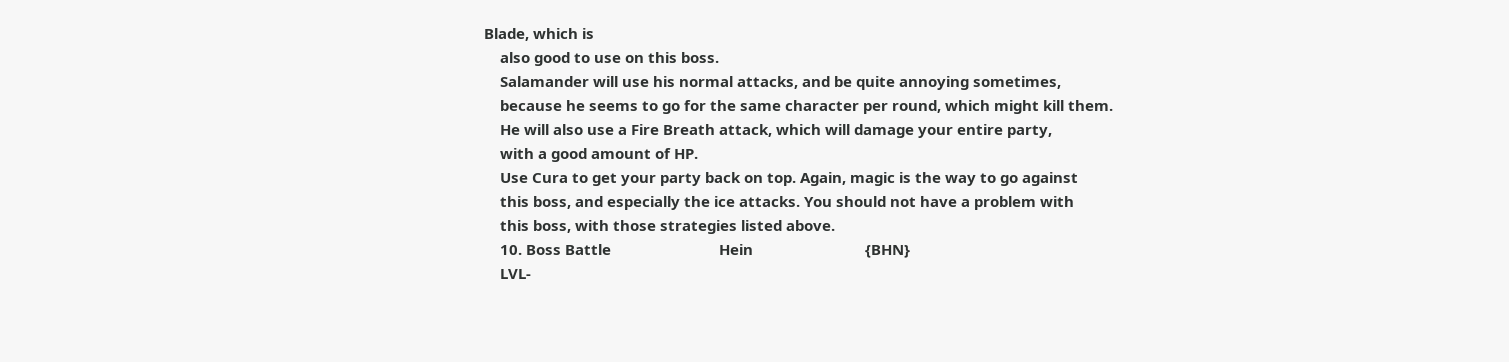Blade, which is
    also good to use on this boss.
    Salamander will use his normal attacks, and be quite annoying sometimes,
    because he seems to go for the same character per round, which might kill them.
    He will also use a Fire Breath attack, which will damage your entire party,
    with a good amount of HP.
    Use Cura to get your party back on top. Again, magic is the way to go against
    this boss, and especially the ice attacks. You should not have a problem with
    this boss, with those strategies listed above.
    10. Boss Battle                           Hein                            {BHN}
    LVL-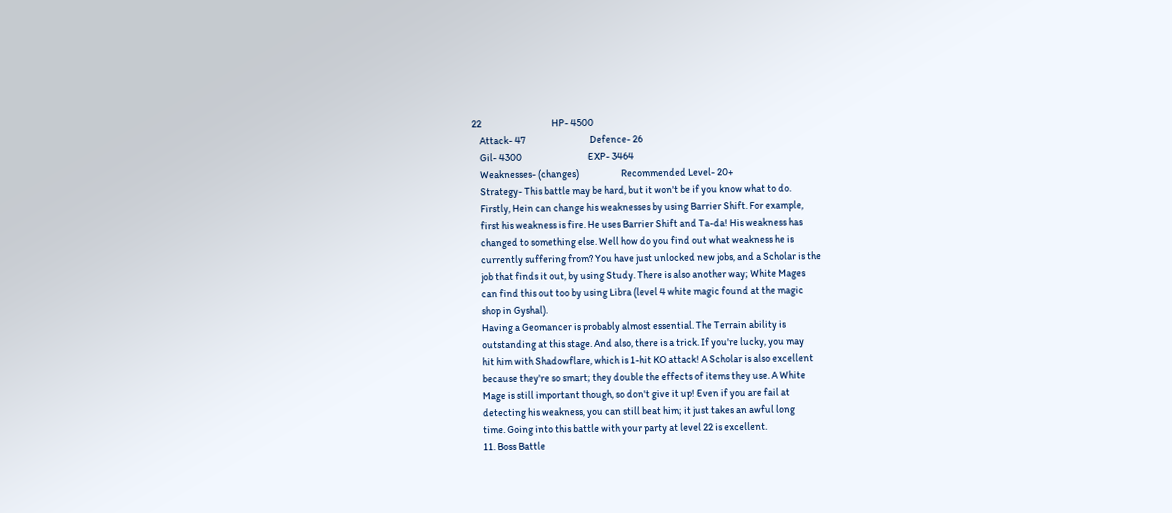22                                   HP- 4500
    Attack- 47                                Defence- 26
    Gil- 4300                                 EXP- 3464
    Weaknesses- (changes)                     Recommended Level- 20+
    Strategy- This battle may be hard, but it won't be if you know what to do.
    Firstly, Hein can change his weaknesses by using Barrier Shift. For example,
    first his weakness is fire. He uses Barrier Shift and Ta-da! His weakness has
    changed to something else. Well how do you find out what weakness he is
    currently suffering from? You have just unlocked new jobs, and a Scholar is the
    job that finds it out, by using Study. There is also another way; White Mages
    can find this out too by using Libra (level 4 white magic found at the magic
    shop in Gyshal).
    Having a Geomancer is probably almost essential. The Terrain ability is
    outstanding at this stage. And also, there is a trick. If you're lucky, you may
    hit him with Shadowflare, which is 1-hit KO attack! A Scholar is also excellent
    because they're so smart; they double the effects of items they use. A White
    Mage is still important though, so don't give it up! Even if you are fail at
    detecting his weakness, you can still beat him; it just takes an awful long
    time. Going into this battle with your party at level 22 is excellent.
    11. Boss Battle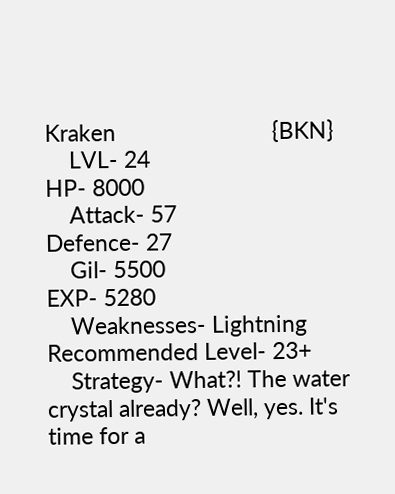Kraken                          {BKN}
    LVL- 24                                   HP- 8000
    Attack- 57                                Defence- 27
    Gil- 5500                                 EXP- 5280
    Weaknesses- Lightning                     Recommended Level- 23+
    Strategy- What?! The water crystal already? Well, yes. It's time for a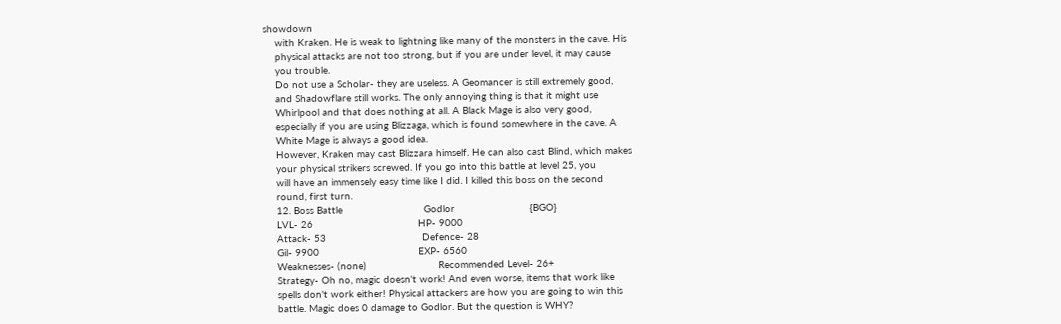showdown
    with Kraken. He is weak to lightning like many of the monsters in the cave. His
    physical attacks are not too strong, but if you are under level, it may cause
    you trouble.
    Do not use a Scholar- they are useless. A Geomancer is still extremely good,
    and Shadowflare still works. The only annoying thing is that it might use
    Whirlpool and that does nothing at all. A Black Mage is also very good,
    especially if you are using Blizzaga, which is found somewhere in the cave. A
    White Mage is always a good idea.
    However, Kraken may cast Blizzara himself. He can also cast Blind, which makes
    your physical strikers screwed. If you go into this battle at level 25, you
    will have an immensely easy time like I did. I killed this boss on the second
    round, first turn.
    12. Boss Battle                           Godlor                         {BGO}
    LVL- 26                                   HP- 9000
    Attack- 53                                Defence- 28
    Gil- 9900                                 EXP- 6560
    Weaknesses- (none)                        Recommended Level- 26+
    Strategy- Oh no, magic doesn't work! And even worse, items that work like
    spells don't work either! Physical attackers are how you are going to win this
    battle. Magic does 0 damage to Godlor. But the question is WHY?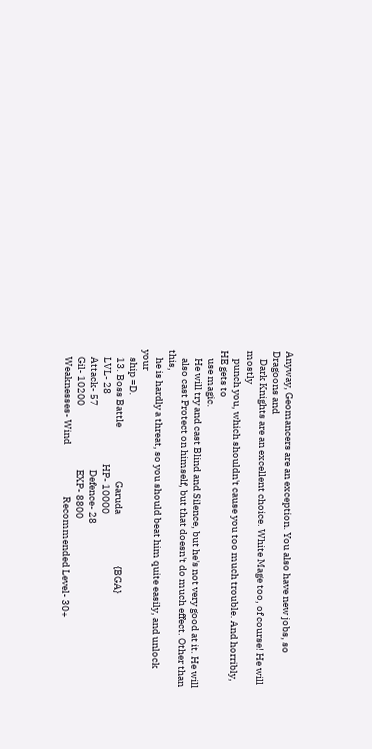Anyway, Geomancers are an exception. You also have new jobs, so Dragoons and
    Dark Knights are an excellent choice. White Mage too, of course! He will mostly
    punch you, which shouldn't cause you too much trouble. And horribly, HE gets to
    use magic.
    He will try and cast Blind and Silence, but he's not very good at it. He will
    also cast Protect on himself, but that doesn't do much effect. Other than this,
    he is hardly a threat, so you should beat him quite easily, and unlock your
    ship =D.
    13. Boss Battle                           Garuda                          {BGA}
    LVL- 28                                   HP- 10000
    Attack- 57                                Defence- 28
    Gil- 10200                                EXP- 8800
    Weaknesses- Wind                          Recommended Level- 30+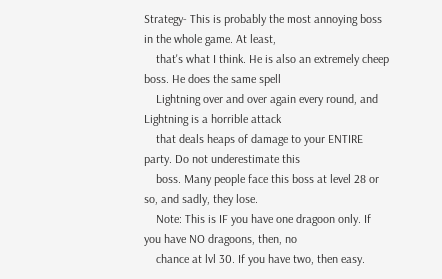Strategy- This is probably the most annoying boss in the whole game. At least,
    that's what I think. He is also an extremely cheep boss. He does the same spell
    Lightning over and over again every round, and Lightning is a horrible attack
    that deals heaps of damage to your ENTIRE party. Do not underestimate this
    boss. Many people face this boss at level 28 or so, and sadly, they lose.
    Note: This is IF you have one dragoon only. If you have NO dragoons, then, no
    chance at lvl 30. If you have two, then easy.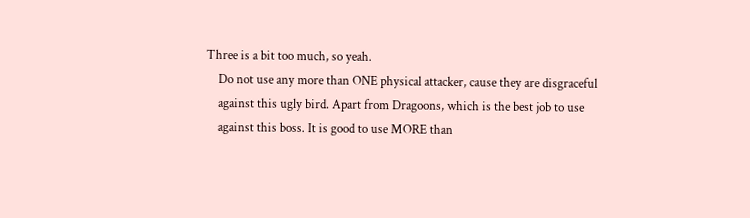Three is a bit too much, so yeah.
    Do not use any more than ONE physical attacker, cause they are disgraceful
    against this ugly bird. Apart from Dragoons, which is the best job to use
    against this boss. It is good to use MORE than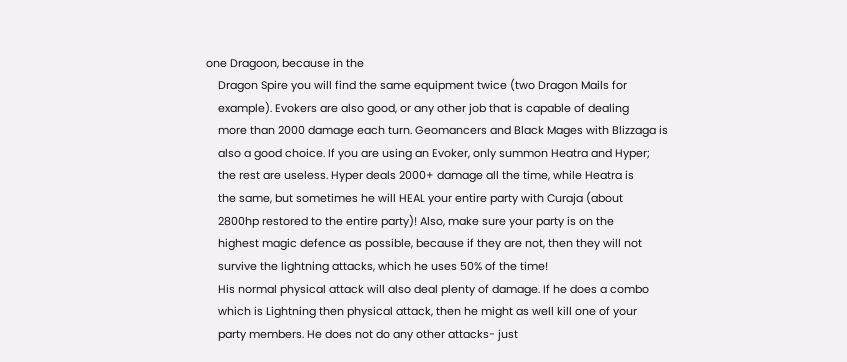one Dragoon, because in the
    Dragon Spire you will find the same equipment twice (two Dragon Mails for
    example). Evokers are also good, or any other job that is capable of dealing
    more than 2000 damage each turn. Geomancers and Black Mages with Blizzaga is
    also a good choice. If you are using an Evoker, only summon Heatra and Hyper;
    the rest are useless. Hyper deals 2000+ damage all the time, while Heatra is
    the same, but sometimes he will HEAL your entire party with Curaja (about
    2800hp restored to the entire party)! Also, make sure your party is on the
    highest magic defence as possible, because if they are not, then they will not
    survive the lightning attacks, which he uses 50% of the time!
    His normal physical attack will also deal plenty of damage. If he does a combo
    which is Lightning then physical attack, then he might as well kill one of your
    party members. He does not do any other attacks- just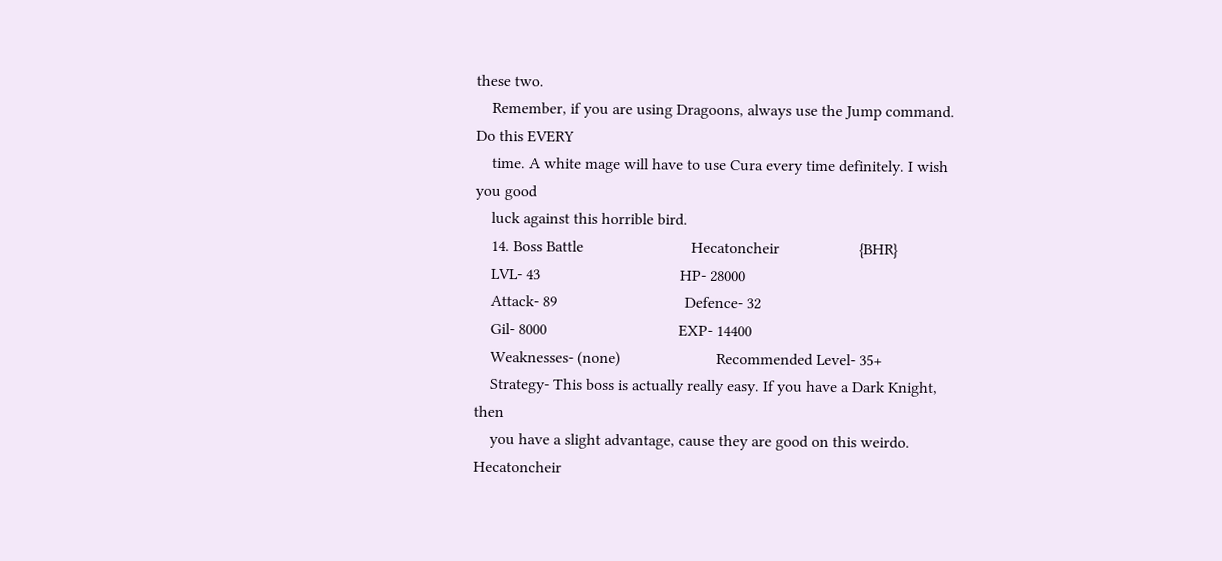these two.
    Remember, if you are using Dragoons, always use the Jump command. Do this EVERY
    time. A white mage will have to use Cura every time definitely. I wish you good
    luck against this horrible bird.
    14. Boss Battle                           Hecatoncheir                    {BHR}
    LVL- 43                                   HP- 28000
    Attack- 89                                Defence- 32
    Gil- 8000                                 EXP- 14400
    Weaknesses- (none)                        Recommended Level- 35+
    Strategy- This boss is actually really easy. If you have a Dark Knight, then
    you have a slight advantage, cause they are good on this weirdo. Hecatoncheir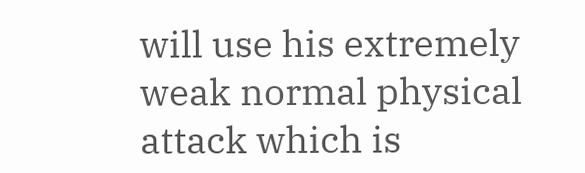will use his extremely weak normal physical attack which is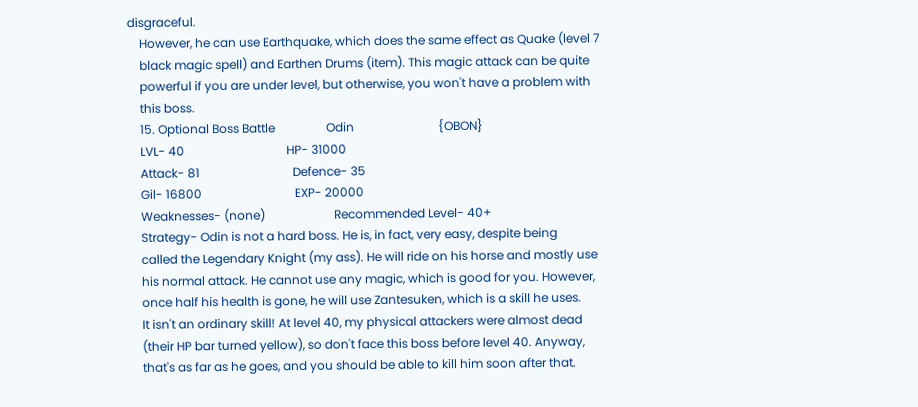disgraceful.
    However, he can use Earthquake, which does the same effect as Quake (level 7
    black magic spell) and Earthen Drums (item). This magic attack can be quite
    powerful if you are under level, but otherwise, you won't have a problem with
    this boss.
    15. Optional Boss Battle                 Odin                            {OBON}
    LVL- 40                                  HP- 31000
    Attack- 81                               Defence- 35
    Gil- 16800                               EXP- 20000
    Weaknesses- (none)                       Recommended Level- 40+
    Strategy- Odin is not a hard boss. He is, in fact, very easy, despite being
    called the Legendary Knight (my ass). He will ride on his horse and mostly use
    his normal attack. He cannot use any magic, which is good for you. However,
    once half his health is gone, he will use Zantesuken, which is a skill he uses.
    It isn't an ordinary skill! At level 40, my physical attackers were almost dead
    (their HP bar turned yellow), so don't face this boss before level 40. Anyway,
    that's as far as he goes, and you should be able to kill him soon after that.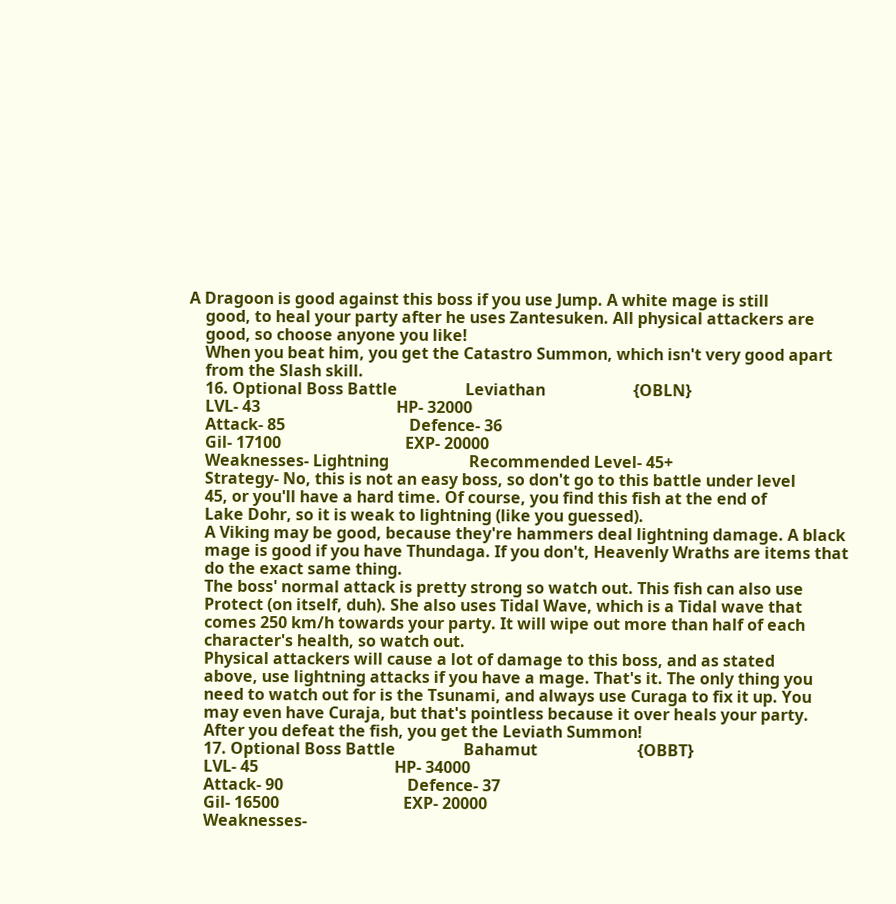A Dragoon is good against this boss if you use Jump. A white mage is still
    good, to heal your party after he uses Zantesuken. All physical attackers are
    good, so choose anyone you like!
    When you beat him, you get the Catastro Summon, which isn't very good apart
    from the Slash skill.
    16. Optional Boss Battle                 Leviathan                      {OBLN}
    LVL- 43                                  HP- 32000
    Attack- 85                               Defence- 36
    Gil- 17100                               EXP- 20000
    Weaknesses- Lightning                    Recommended Level- 45+
    Strategy- No, this is not an easy boss, so don't go to this battle under level
    45, or you'll have a hard time. Of course, you find this fish at the end of
    Lake Dohr, so it is weak to lightning (like you guessed).
    A Viking may be good, because they're hammers deal lightning damage. A black
    mage is good if you have Thundaga. If you don't, Heavenly Wraths are items that
    do the exact same thing.
    The boss' normal attack is pretty strong so watch out. This fish can also use
    Protect (on itself, duh). She also uses Tidal Wave, which is a Tidal wave that
    comes 250 km/h towards your party. It will wipe out more than half of each
    character's health, so watch out.
    Physical attackers will cause a lot of damage to this boss, and as stated
    above, use lightning attacks if you have a mage. That's it. The only thing you
    need to watch out for is the Tsunami, and always use Curaga to fix it up. You
    may even have Curaja, but that's pointless because it over heals your party.
    After you defeat the fish, you get the Leviath Summon!
    17. Optional Boss Battle                 Bahamut                         {OBBT}
    LVL- 45                                  HP- 34000
    Attack- 90                               Defence- 37
    Gil- 16500                               EXP- 20000
    Weaknesses-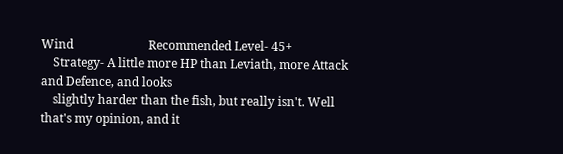Wind                         Recommended Level- 45+
    Strategy- A little more HP than Leviath, more Attack and Defence, and looks
    slightly harder than the fish, but really isn't. Well that's my opinion, and it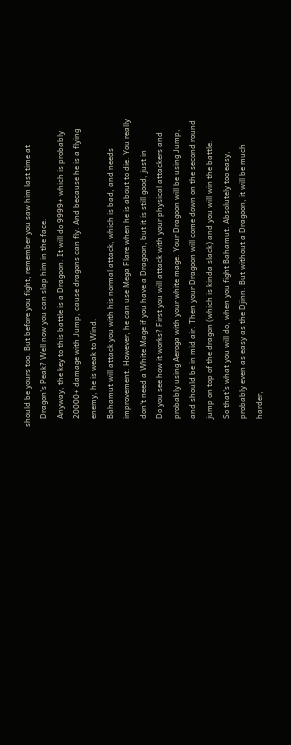should be yours too. But before you fight, remember you saw him last time at
    Dragon's Peak? Well now you can slap him in the face.
    Anyway, the key to this battle is a Dragoon. It will do 9999+ which is probably
    20000+ damage with Jump, cause dragons can fly. And because he is a flying
    enemy, he is weak to Wind.
    Bahamut will attack you with his normal attack, which is bad, and needs
    improvement. However, he can use Mega Flare when he is about to die. You really
    don't need a White Mage if you have a Dragoon, but it is still good, just in
    Do you see how it works? First you will attack with your physical attackers and
    probably using Aeroga with your white mage. Your Dragoon will be using Jump,
    and should be in mid air. Then your Dragoon will come down on the second round
    jump on top of the dragon (which is kinda slack) and you will win the battle.
    So that's what you will do, when you fight Bahamut. Absolutely too easy,
    probably even as easy as the Djinn. But without a Dragoon, it will be much
    harder,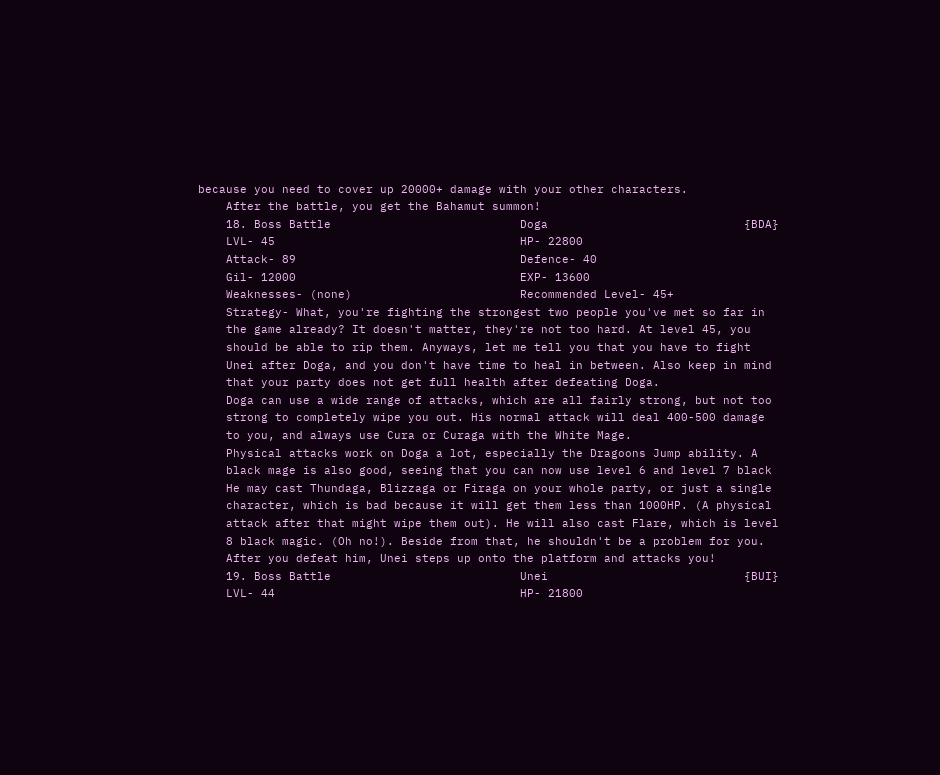because you need to cover up 20000+ damage with your other characters.
    After the battle, you get the Bahamut summon!
    18. Boss Battle                           Doga                            {BDA}
    LVL- 45                                   HP- 22800
    Attack- 89                                Defence- 40
    Gil- 12000                                EXP- 13600
    Weaknesses- (none)                        Recommended Level- 45+
    Strategy- What, you're fighting the strongest two people you've met so far in
    the game already? It doesn't matter, they're not too hard. At level 45, you
    should be able to rip them. Anyways, let me tell you that you have to fight
    Unei after Doga, and you don't have time to heal in between. Also keep in mind
    that your party does not get full health after defeating Doga.
    Doga can use a wide range of attacks, which are all fairly strong, but not too
    strong to completely wipe you out. His normal attack will deal 400-500 damage
    to you, and always use Cura or Curaga with the White Mage.
    Physical attacks work on Doga a lot, especially the Dragoons Jump ability. A
    black mage is also good, seeing that you can now use level 6 and level 7 black
    He may cast Thundaga, Blizzaga or Firaga on your whole party, or just a single
    character, which is bad because it will get them less than 1000HP. (A physical
    attack after that might wipe them out). He will also cast Flare, which is level
    8 black magic. (Oh no!). Beside from that, he shouldn't be a problem for you.
    After you defeat him, Unei steps up onto the platform and attacks you!
    19. Boss Battle                           Unei                            {BUI}
    LVL- 44                                   HP- 21800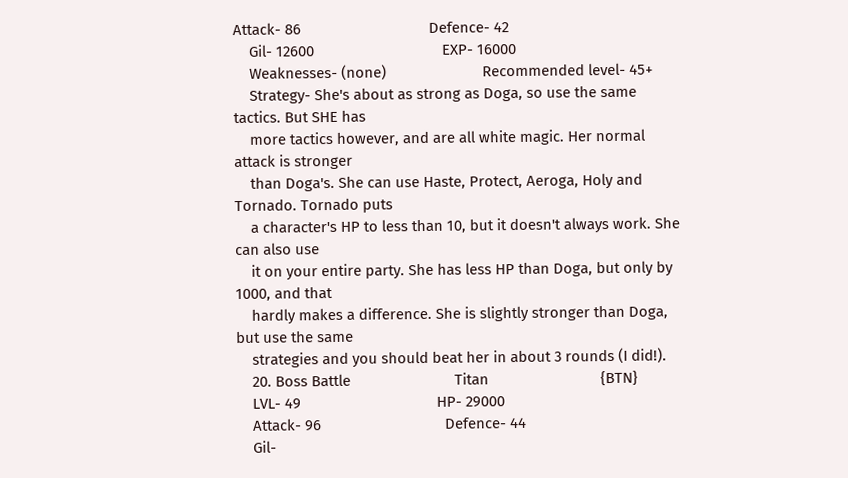Attack- 86                                Defence- 42
    Gil- 12600                                EXP- 16000
    Weaknesses- (none)                        Recommended level- 45+
    Strategy- She's about as strong as Doga, so use the same tactics. But SHE has
    more tactics however, and are all white magic. Her normal attack is stronger
    than Doga's. She can use Haste, Protect, Aeroga, Holy and Tornado. Tornado puts
    a character's HP to less than 10, but it doesn't always work. She can also use
    it on your entire party. She has less HP than Doga, but only by 1000, and that
    hardly makes a difference. She is slightly stronger than Doga, but use the same
    strategies and you should beat her in about 3 rounds (I did!).
    20. Boss Battle                          Titan                            {BTN}
    LVL- 49                                  HP- 29000
    Attack- 96                               Defence- 44
    Gil-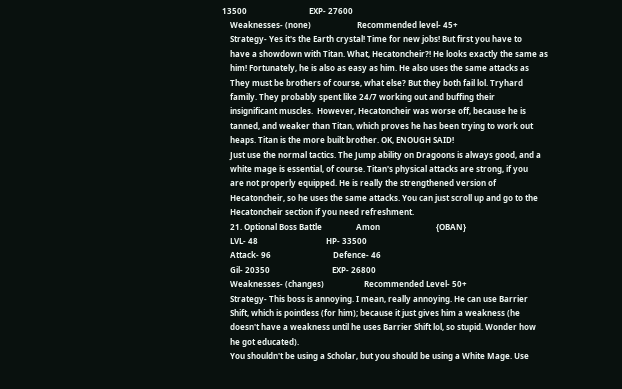13500                               EXP- 27600
    Weaknesses- (none)                       Recommended level- 45+
    Strategy- Yes it's the Earth crystal! Time for new jobs! But first you have to
    have a showdown with Titan. What, Hecatoncheir?! He looks exactly the same as
    him! Fortunately, he is also as easy as him. He also uses the same attacks as
    They must be brothers of course, what else? But they both fail lol. Tryhard
    family. They probably spent like 24/7 working out and buffing their
    insignificant muscles.  However, Hecatoncheir was worse off, because he is
    tanned, and weaker than Titan, which proves he has been trying to work out
    heaps. Titan is the more built brother. OK, ENOUGH SAID!
    Just use the normal tactics. The Jump ability on Dragoons is always good, and a
    white mage is essential, of course. Titan's physical attacks are strong, if you
    are not properly equipped. He is really the strengthened version of
    Hecatoncheir, so he uses the same attacks. You can just scroll up and go to the
    Hecatoncheir section if you need refreshment.
    21. Optional Boss Battle                 Amon                            {OBAN}
    LVL- 48                                  HP- 33500
    Attack- 96                               Defence- 46
    Gil- 20350                               EXP- 26800
    Weaknesses- (changes)                    Recommended Level- 50+
    Strategy- This boss is annoying. I mean, really annoying. He can use Barrier
    Shift, which is pointless (for him); because it just gives him a weakness (he
    doesn't have a weakness until he uses Barrier Shift lol, so stupid. Wonder how
    he got educated).
    You shouldn't be using a Scholar, but you should be using a White Mage. Use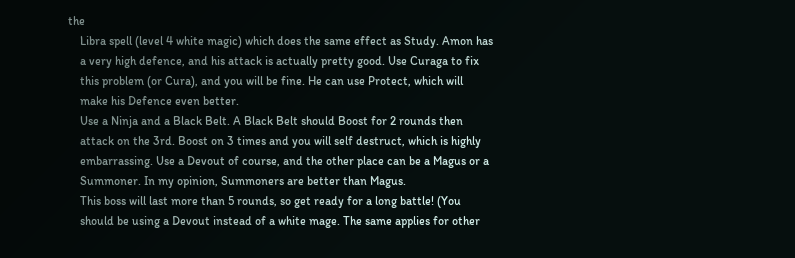the
    Libra spell (level 4 white magic) which does the same effect as Study. Amon has
    a very high defence, and his attack is actually pretty good. Use Curaga to fix
    this problem (or Cura), and you will be fine. He can use Protect, which will
    make his Defence even better.
    Use a Ninja and a Black Belt. A Black Belt should Boost for 2 rounds then
    attack on the 3rd. Boost on 3 times and you will self destruct, which is highly
    embarrassing. Use a Devout of course, and the other place can be a Magus or a
    Summoner. In my opinion, Summoners are better than Magus.
    This boss will last more than 5 rounds, so get ready for a long battle! (You
    should be using a Devout instead of a white mage. The same applies for other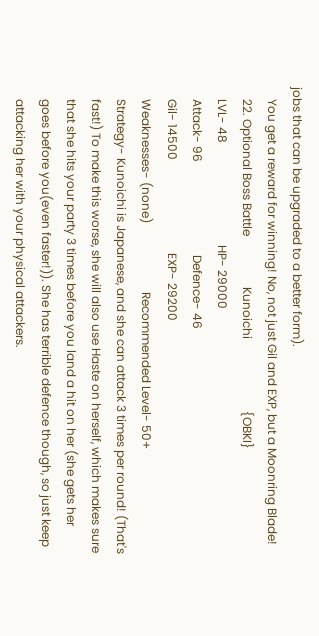jobs that can be upgraded to a better form).
    You get a reward for winning! No, not just Gil and EXP, but a Moonring Blade!
    22. Optional Boss Battle                 Kunoichi                        {OBKI}
    LVL- 48                                  HP- 29000
    Attack- 96                               Defence- 46
    Gil- 14500                               EXP- 29200
    Weaknesses- (none)                       Recommended Level- 50+
    Strategy- Kunoichi is Japanese, and she can attack 3 times per round! (That's
    fast!) To make this worse, she will also use Haste on herself, which makes sure
    that she hits your party 3 times before you land a hit on her (she gets her
    goes before you(even faster!)). She has terrible defence though, so just keep
    attacking her with your physical attackers.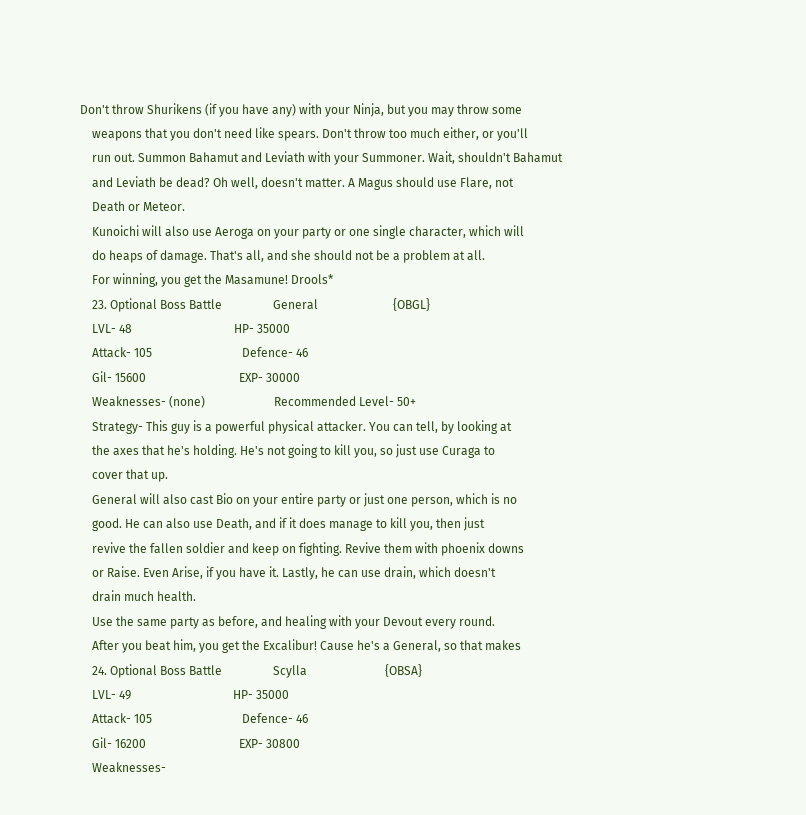Don't throw Shurikens (if you have any) with your Ninja, but you may throw some
    weapons that you don't need like spears. Don't throw too much either, or you'll
    run out. Summon Bahamut and Leviath with your Summoner. Wait, shouldn't Bahamut
    and Leviath be dead? Oh well, doesn't matter. A Magus should use Flare, not
    Death or Meteor.
    Kunoichi will also use Aeroga on your party or one single character, which will
    do heaps of damage. That's all, and she should not be a problem at all.
    For winning, you get the Masamune! Drools*
    23. Optional Boss Battle                 General                         {OBGL}
    LVL- 48                                  HP- 35000
    Attack- 105                              Defence- 46
    Gil- 15600                               EXP- 30000
    Weaknesses- (none)                       Recommended Level- 50+
    Strategy- This guy is a powerful physical attacker. You can tell, by looking at
    the axes that he's holding. He's not going to kill you, so just use Curaga to
    cover that up.
    General will also cast Bio on your entire party or just one person, which is no
    good. He can also use Death, and if it does manage to kill you, then just
    revive the fallen soldier and keep on fighting. Revive them with phoenix downs
    or Raise. Even Arise, if you have it. Lastly, he can use drain, which doesn't
    drain much health.
    Use the same party as before, and healing with your Devout every round.
    After you beat him, you get the Excalibur! Cause he's a General, so that makes
    24. Optional Boss Battle                 Scylla                          {OBSA}
    LVL- 49                                  HP- 35000
    Attack- 105                              Defence- 46
    Gil- 16200                               EXP- 30800
    Weaknesses-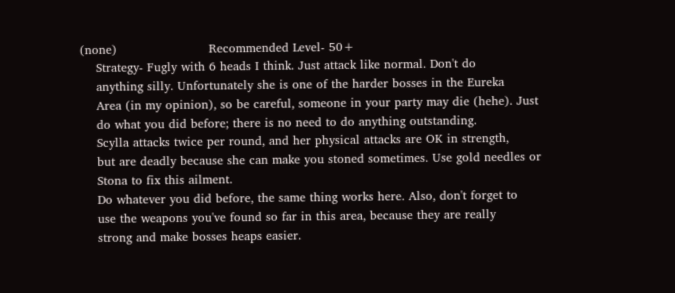(none)                       Recommended Level- 50+
    Strategy- Fugly with 6 heads I think. Just attack like normal. Don't do
    anything silly. Unfortunately she is one of the harder bosses in the Eureka
    Area (in my opinion), so be careful, someone in your party may die (hehe). Just
    do what you did before; there is no need to do anything outstanding.
    Scylla attacks twice per round, and her physical attacks are OK in strength,
    but are deadly because she can make you stoned sometimes. Use gold needles or
    Stona to fix this ailment.
    Do whatever you did before, the same thing works here. Also, don't forget to
    use the weapons you've found so far in this area, because they are really
    strong and make bosses heaps easier.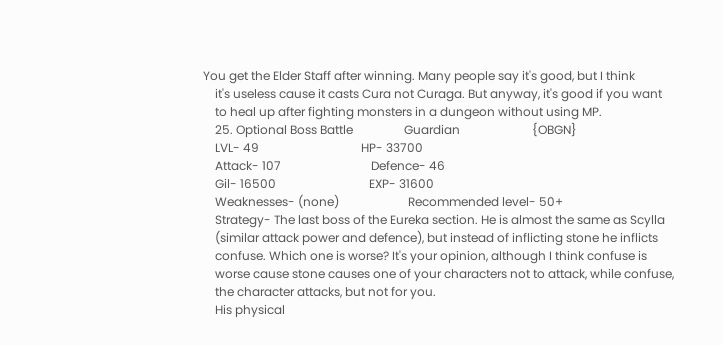You get the Elder Staff after winning. Many people say it's good, but I think
    it's useless cause it casts Cura not Curaga. But anyway, it's good if you want
    to heal up after fighting monsters in a dungeon without using MP.
    25. Optional Boss Battle                 Guardian                        {OBGN}
    LVL- 49                                  HP- 33700
    Attack- 107                              Defence- 46
    Gil- 16500                               EXP- 31600
    Weaknesses- (none)                       Recommended level- 50+
    Strategy- The last boss of the Eureka section. He is almost the same as Scylla
    (similar attack power and defence), but instead of inflicting stone he inflicts
    confuse. Which one is worse? It's your opinion, although I think confuse is
    worse cause stone causes one of your characters not to attack, while confuse,
    the character attacks, but not for you.
    His physical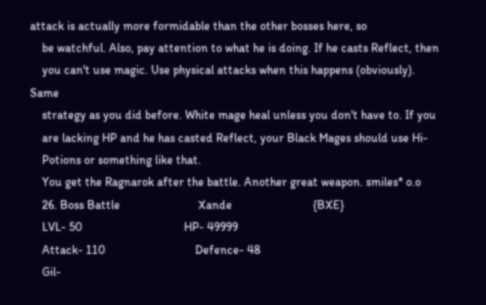attack is actually more formidable than the other bosses here, so
    be watchful. Also, pay attention to what he is doing. If he casts Reflect, then
    you can't use magic. Use physical attacks when this happens (obviously). Same
    strategy as you did before. White mage heal unless you don't have to. If you
    are lacking HP and he has casted Reflect, your Black Mages should use Hi-
    Potions or something like that.
    You get the Ragnarok after the battle. Another great weapon. smiles* o.o
    26. Boss Battle                          Xande                           {BXE}
    LVL- 50                                  HP- 49999
    Attack- 110                              Defence- 48
    Gil-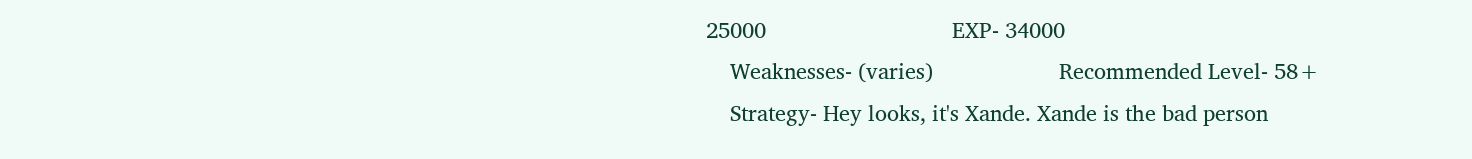25000                               EXP- 34000
    Weaknesses- (varies)                     Recommended Level- 58+
    Strategy- Hey looks, it's Xande. Xande is the bad person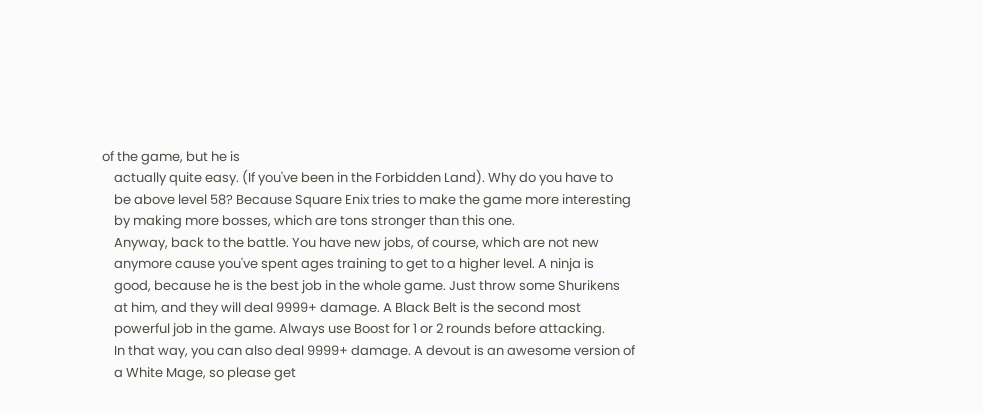of the game, but he is
    actually quite easy. (If you've been in the Forbidden Land). Why do you have to
    be above level 58? Because Square Enix tries to make the game more interesting
    by making more bosses, which are tons stronger than this one.
    Anyway, back to the battle. You have new jobs, of course, which are not new
    anymore cause you've spent ages training to get to a higher level. A ninja is
    good, because he is the best job in the whole game. Just throw some Shurikens
    at him, and they will deal 9999+ damage. A Black Belt is the second most
    powerful job in the game. Always use Boost for 1 or 2 rounds before attacking.
    In that way, you can also deal 9999+ damage. A devout is an awesome version of
    a White Mage, so please get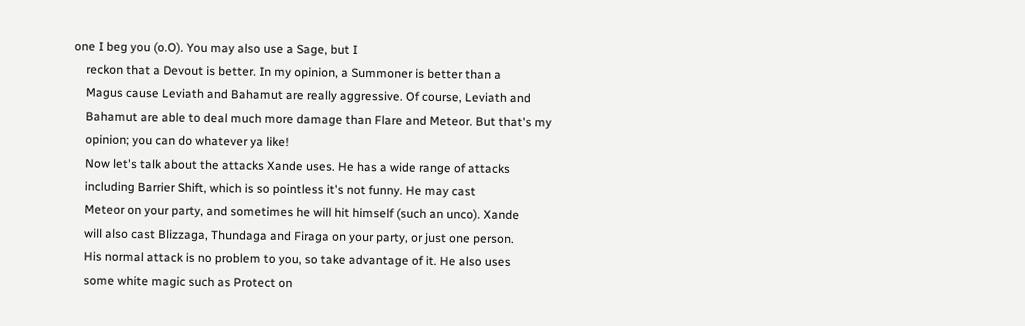one I beg you (o.O). You may also use a Sage, but I
    reckon that a Devout is better. In my opinion, a Summoner is better than a
    Magus cause Leviath and Bahamut are really aggressive. Of course, Leviath and
    Bahamut are able to deal much more damage than Flare and Meteor. But that's my
    opinion; you can do whatever ya like!
    Now let's talk about the attacks Xande uses. He has a wide range of attacks
    including Barrier Shift, which is so pointless it's not funny. He may cast
    Meteor on your party, and sometimes he will hit himself (such an unco). Xande
    will also cast Blizzaga, Thundaga and Firaga on your party, or just one person.
    His normal attack is no problem to you, so take advantage of it. He also uses
    some white magic such as Protect on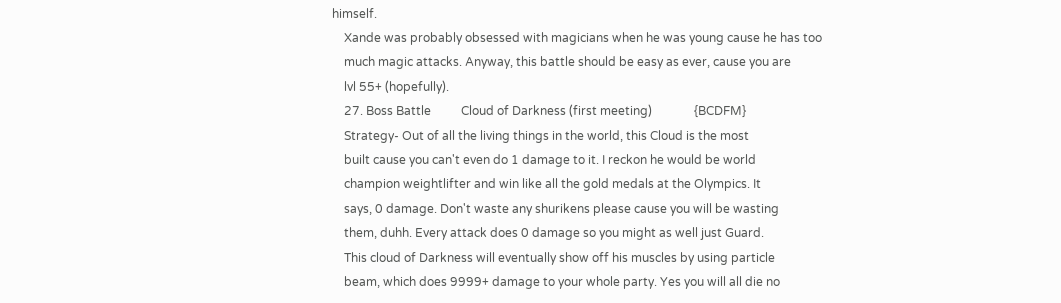himself.
    Xande was probably obsessed with magicians when he was young cause he has too
    much magic attacks. Anyway, this battle should be easy as ever, cause you are
    lvl 55+ (hopefully).
    27. Boss Battle          Cloud of Darkness (first meeting)              {BCDFM}
    Strategy- Out of all the living things in the world, this Cloud is the most
    built cause you can't even do 1 damage to it. I reckon he would be world
    champion weightlifter and win like all the gold medals at the Olympics. It
    says, 0 damage. Don't waste any shurikens please cause you will be wasting
    them, duhh. Every attack does 0 damage so you might as well just Guard.
    This cloud of Darkness will eventually show off his muscles by using particle
    beam, which does 9999+ damage to your whole party. Yes you will all die no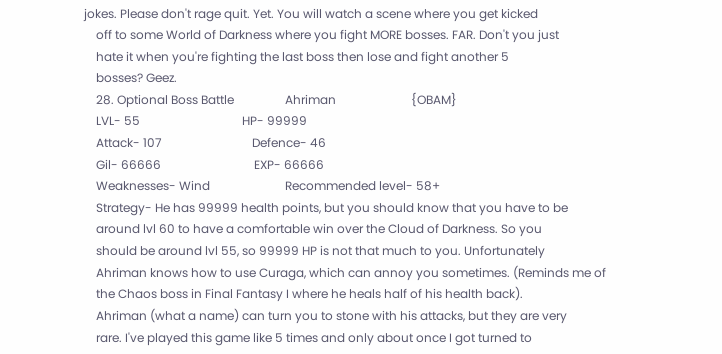jokes. Please don't rage quit. Yet. You will watch a scene where you get kicked
    off to some World of Darkness where you fight MORE bosses. FAR. Don't you just
    hate it when you're fighting the last boss then lose and fight another 5
    bosses? Geez.
    28. Optional Boss Battle                 Ahriman                         {OBAM}
    LVL- 55                                  HP- 99999
    Attack- 107                              Defence- 46
    Gil- 66666                               EXP- 66666
    Weaknesses- Wind                         Recommended level- 58+
    Strategy- He has 99999 health points, but you should know that you have to be
    around lvl 60 to have a comfortable win over the Cloud of Darkness. So you
    should be around lvl 55, so 99999 HP is not that much to you. Unfortunately
    Ahriman knows how to use Curaga, which can annoy you sometimes. (Reminds me of
    the Chaos boss in Final Fantasy I where he heals half of his health back).
    Ahriman (what a name) can turn you to stone with his attacks, but they are very
    rare. I've played this game like 5 times and only about once I got turned to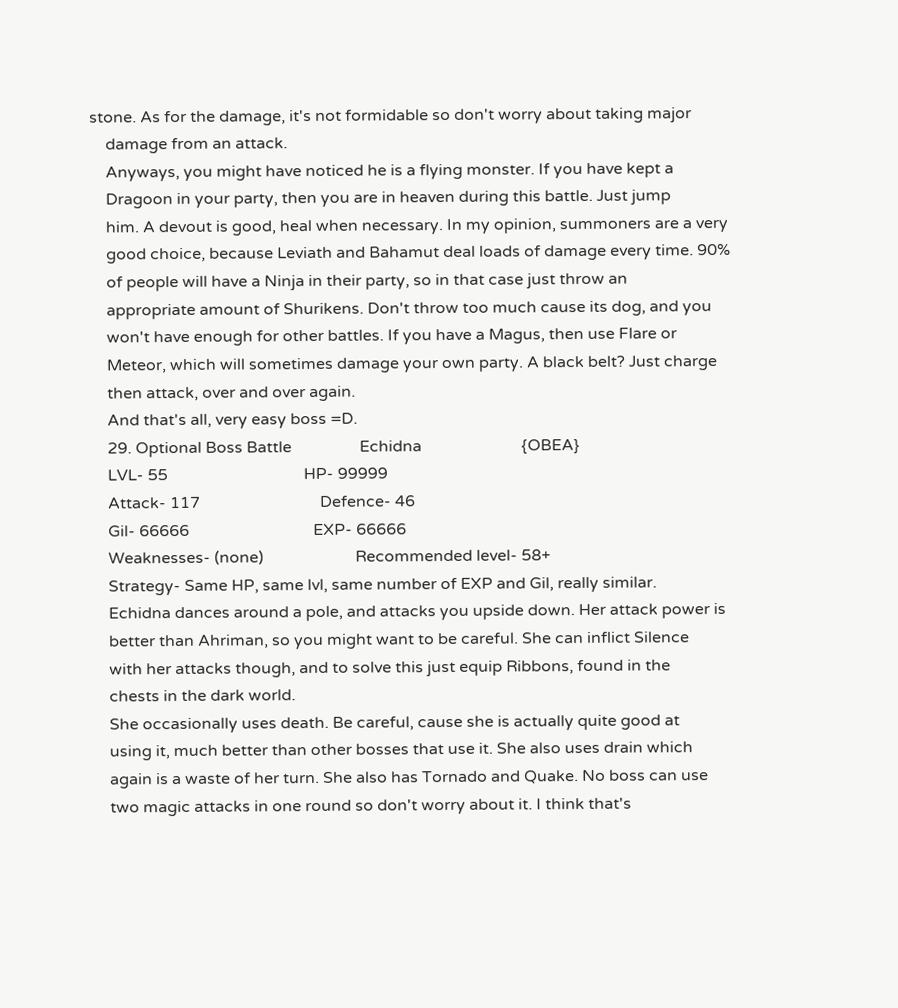stone. As for the damage, it's not formidable so don't worry about taking major
    damage from an attack.
    Anyways, you might have noticed he is a flying monster. If you have kept a
    Dragoon in your party, then you are in heaven during this battle. Just jump
    him. A devout is good, heal when necessary. In my opinion, summoners are a very
    good choice, because Leviath and Bahamut deal loads of damage every time. 90%
    of people will have a Ninja in their party, so in that case just throw an
    appropriate amount of Shurikens. Don't throw too much cause its dog, and you
    won't have enough for other battles. If you have a Magus, then use Flare or
    Meteor, which will sometimes damage your own party. A black belt? Just charge
    then attack, over and over again.
    And that's all, very easy boss =D.
    29. Optional Boss Battle                 Echidna                         {OBEA}
    LVL- 55                                  HP- 99999
    Attack- 117                              Defence- 46
    Gil- 66666                               EXP- 66666
    Weaknesses- (none)                       Recommended level- 58+
    Strategy- Same HP, same lvl, same number of EXP and Gil, really similar.
    Echidna dances around a pole, and attacks you upside down. Her attack power is
    better than Ahriman, so you might want to be careful. She can inflict Silence
    with her attacks though, and to solve this just equip Ribbons, found in the
    chests in the dark world.
    She occasionally uses death. Be careful, cause she is actually quite good at
    using it, much better than other bosses that use it. She also uses drain which
    again is a waste of her turn. She also has Tornado and Quake. No boss can use
    two magic attacks in one round so don't worry about it. I think that's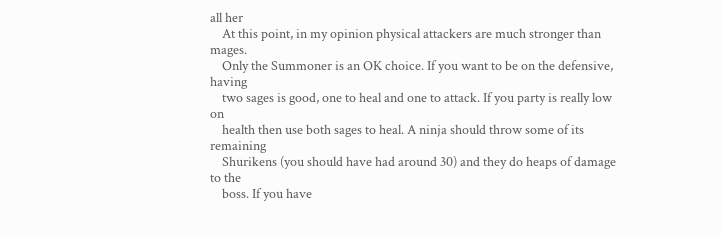all her
    At this point, in my opinion physical attackers are much stronger than mages.
    Only the Summoner is an OK choice. If you want to be on the defensive, having
    two sages is good, one to heal and one to attack. If you party is really low on
    health then use both sages to heal. A ninja should throw some of its remaining
    Shurikens (you should have had around 30) and they do heaps of damage to the
    boss. If you have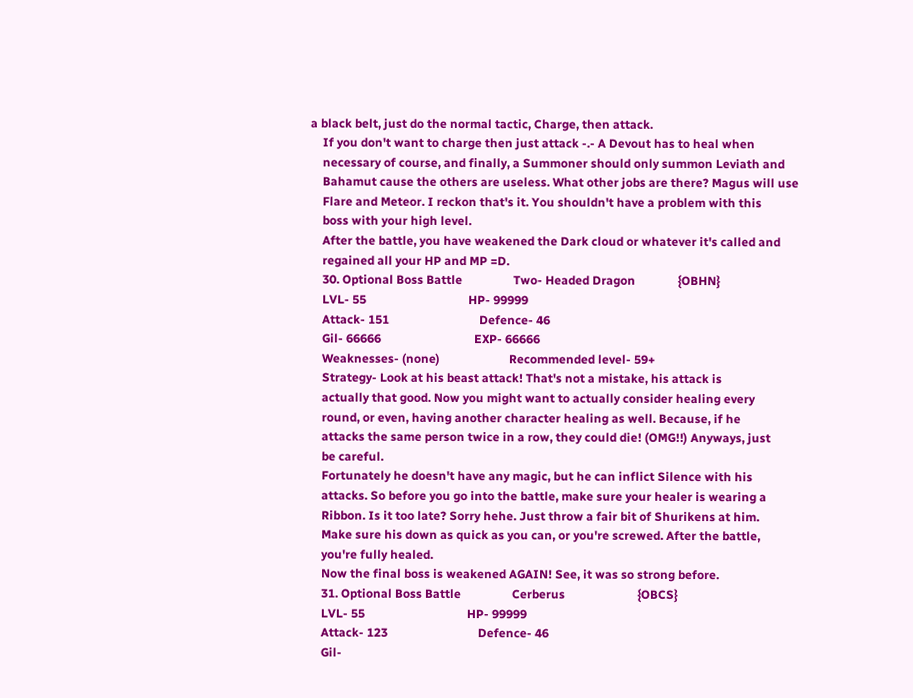a black belt, just do the normal tactic, Charge, then attack.
    If you don't want to charge then just attack -.- A Devout has to heal when
    necessary of course, and finally, a Summoner should only summon Leviath and
    Bahamut cause the others are useless. What other jobs are there? Magus will use
    Flare and Meteor. I reckon that's it. You shouldn't have a problem with this
    boss with your high level.
    After the battle, you have weakened the Dark cloud or whatever it's called and
    regained all your HP and MP =D.
    30. Optional Boss Battle                 Two- Headed Dragon              {OBHN}
    LVL- 55                                  HP- 99999
    Attack- 151                              Defence- 46
    Gil- 66666                               EXP- 66666
    Weaknesses- (none)                       Recommended level- 59+
    Strategy- Look at his beast attack! That's not a mistake, his attack is
    actually that good. Now you might want to actually consider healing every
    round, or even, having another character healing as well. Because, if he
    attacks the same person twice in a row, they could die! (OMG!!) Anyways, just
    be careful.
    Fortunately he doesn't have any magic, but he can inflict Silence with his
    attacks. So before you go into the battle, make sure your healer is wearing a
    Ribbon. Is it too late? Sorry hehe. Just throw a fair bit of Shurikens at him.
    Make sure his down as quick as you can, or you're screwed. After the battle,
    you're fully healed.
    Now the final boss is weakened AGAIN! See, it was so strong before.
    31. Optional Boss Battle                 Cerberus                        {OBCS}
    LVL- 55                                  HP- 99999
    Attack- 123                              Defence- 46
    Gil-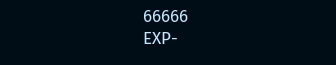66666                               EXP-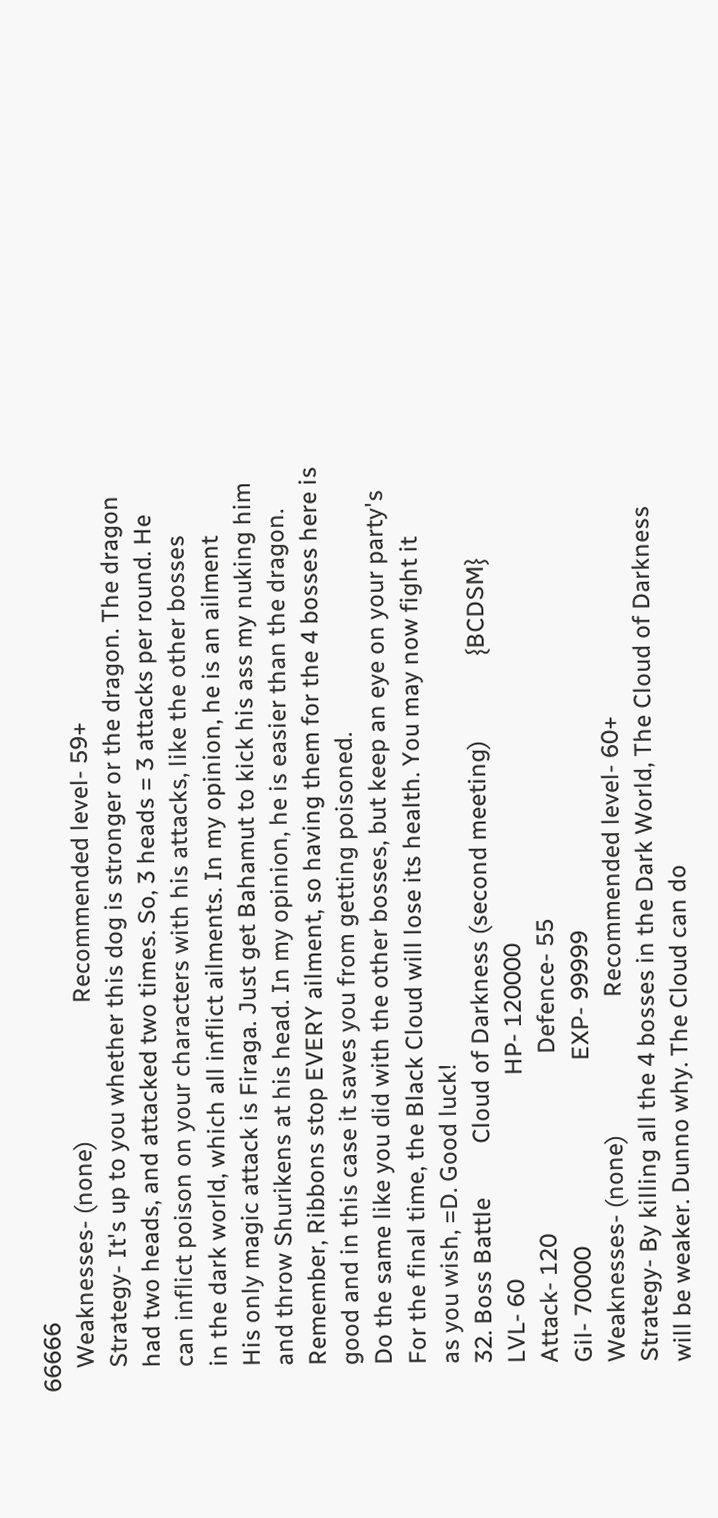66666
    Weaknesses- (none)                       Recommended level- 59+
    Strategy- It's up to you whether this dog is stronger or the dragon. The dragon
    had two heads, and attacked two times. So, 3 heads = 3 attacks per round. He
    can inflict poison on your characters with his attacks, like the other bosses
    in the dark world, which all inflict ailments. In my opinion, he is an ailment
    His only magic attack is Firaga. Just get Bahamut to kick his ass my nuking him
    and throw Shurikens at his head. In my opinion, he is easier than the dragon.
    Remember, Ribbons stop EVERY ailment, so having them for the 4 bosses here is
    good and in this case it saves you from getting poisoned.
    Do the same like you did with the other bosses, but keep an eye on your party's
    For the final time, the Black Cloud will lose its health. You may now fight it
    as you wish, =D. Good luck!
    32. Boss Battle         Cloud of Darkness (second meeting)              {BCDSM}
    LVL- 60                                  HP- 120000
    Attack- 120                              Defence- 55
    Gil- 70000                               EXP- 99999
    Weaknesses- (none)                       Recommended level- 60+
    Strategy- By killing all the 4 bosses in the Dark World, The Cloud of Darkness
    will be weaker. Dunno why. The Cloud can do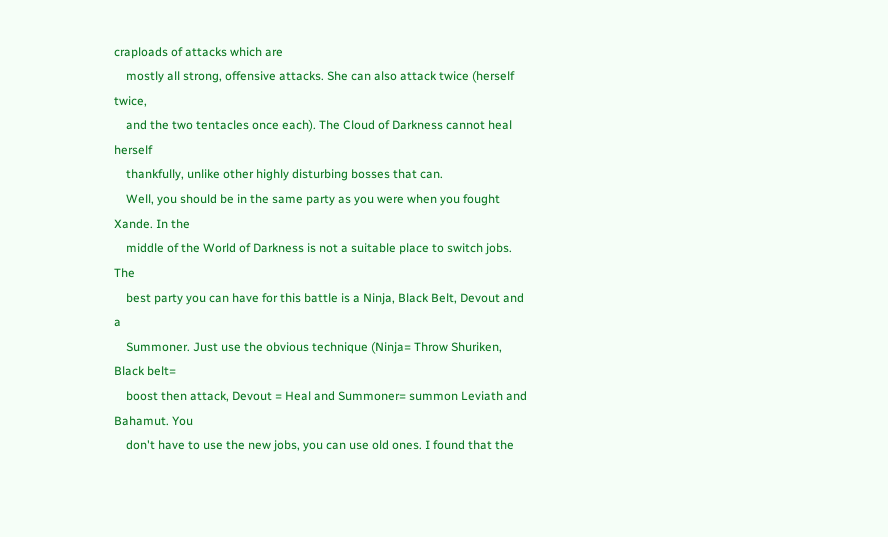craploads of attacks which are
    mostly all strong, offensive attacks. She can also attack twice (herself twice,
    and the two tentacles once each). The Cloud of Darkness cannot heal herself
    thankfully, unlike other highly disturbing bosses that can.
    Well, you should be in the same party as you were when you fought Xande. In the
    middle of the World of Darkness is not a suitable place to switch jobs. The
    best party you can have for this battle is a Ninja, Black Belt, Devout and a
    Summoner. Just use the obvious technique (Ninja= Throw Shuriken, Black belt=
    boost then attack, Devout = Heal and Summoner= summon Leviath and Bahamut. You
    don't have to use the new jobs, you can use old ones. I found that the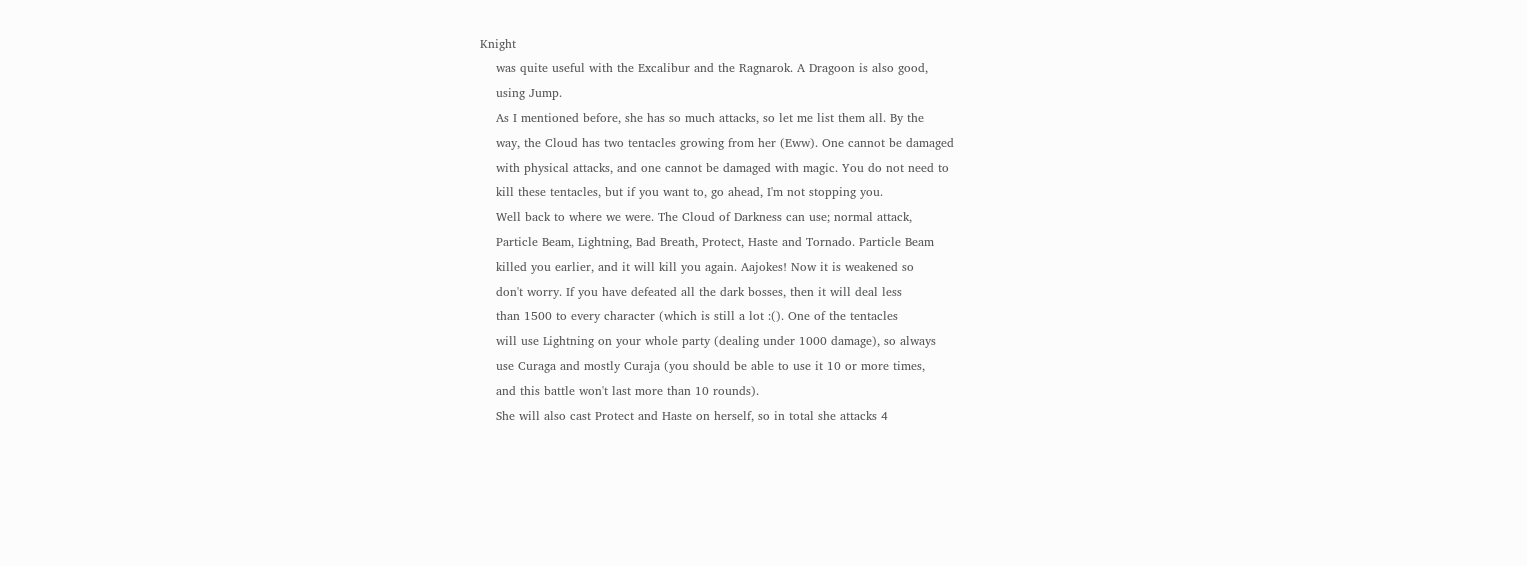Knight
    was quite useful with the Excalibur and the Ragnarok. A Dragoon is also good,
    using Jump.
    As I mentioned before, she has so much attacks, so let me list them all. By the
    way, the Cloud has two tentacles growing from her (Eww). One cannot be damaged
    with physical attacks, and one cannot be damaged with magic. You do not need to
    kill these tentacles, but if you want to, go ahead, I'm not stopping you.
    Well back to where we were. The Cloud of Darkness can use; normal attack,
    Particle Beam, Lightning, Bad Breath, Protect, Haste and Tornado. Particle Beam
    killed you earlier, and it will kill you again. Aajokes! Now it is weakened so
    don't worry. If you have defeated all the dark bosses, then it will deal less
    than 1500 to every character (which is still a lot :(). One of the tentacles
    will use Lightning on your whole party (dealing under 1000 damage), so always
    use Curaga and mostly Curaja (you should be able to use it 10 or more times,
    and this battle won't last more than 10 rounds).
    She will also cast Protect and Haste on herself, so in total she attacks 4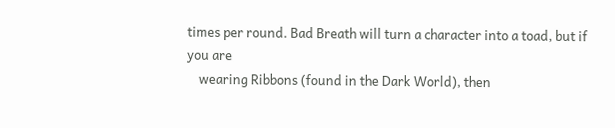times per round. Bad Breath will turn a character into a toad, but if you are
    wearing Ribbons (found in the Dark World), then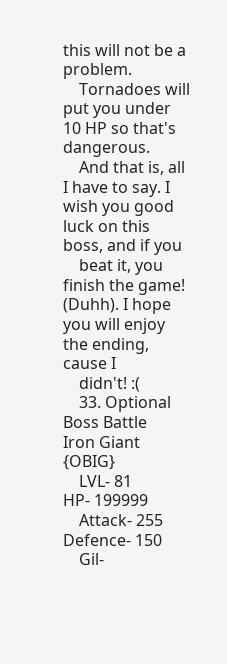this will not be a problem.
    Tornadoes will put you under 10 HP so that's dangerous.
    And that is, all I have to say. I wish you good luck on this boss, and if you
    beat it, you finish the game! (Duhh). I hope you will enjoy the ending, cause I
    didn't! :(
    33. Optional Boss Battle                 Iron Giant                      {OBIG}
    LVL- 81                                  HP- 199999
    Attack- 255                              Defence- 150
    Gil-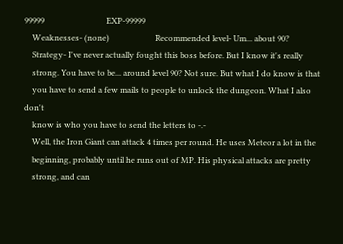99999                               EXP-99999
    Weaknesses- (none)                       Recommended level- Um... about 90?
    Strategy- I've never actually fought this boss before. But I know it's really
    strong. You have to be... around level 90? Not sure. But what I do know is that
    you have to send a few mails to people to unlock the dungeon. What I also don't
    know is who you have to send the letters to -.-
    Well, the Iron Giant can attack 4 times per round. He uses Meteor a lot in the
    beginning, probably until he runs out of MP. His physical attacks are pretty
    strong, and can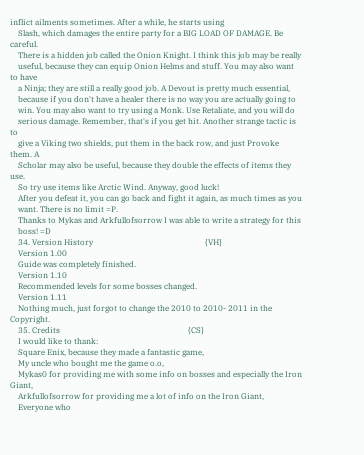inflict ailments sometimes. After a while, he starts using
    Slash, which damages the entire party for a BIG LOAD OF DAMAGE. Be careful.
    There is a hidden job called the Onion Knight. I think this job may be really
    useful, because they can equip Onion Helms and stuff. You may also want to have
    a Ninja; they are still a really good job. A Devout is pretty much essential,
    because if you don't have a healer there is no way you are actually going to
    win. You may also want to try using a Monk. Use Retaliate, and you will do
    serious damage. Remember, that's if you get hit. Another strange tactic is to
    give a Viking two shields, put them in the back row, and just Provoke them. A
    Scholar may also be useful, because they double the effects of items they use.
    So try use items like Arctic Wind. Anyway, good luck!
    After you defeat it, you can go back and fight it again, as much times as you
    want. There is no limit =P.
    Thanks to Mykas and Arkfullofsorrow I was able to write a strategy for this
    boss! =D
    34. Version History                                                        {VH}
    Version 1.00
    Guide was completely finished.
    Version 1.10
    Recommended levels for some bosses changed.
    Version 1.11
    Nothing much, just forgot to change the 2010 to 2010- 2011 in the Copyright.
    35. Credits                                                                {CS}
    I would like to thank:
    Square Enix, because they made a fantastic game,
    My uncle who bought me the game o.o,
    Mykas0 for providing me with some info on bosses and especially the Iron Giant,
    Arkfullofsorrow for providing me a lot of info on the Iron Giant,
    Everyone who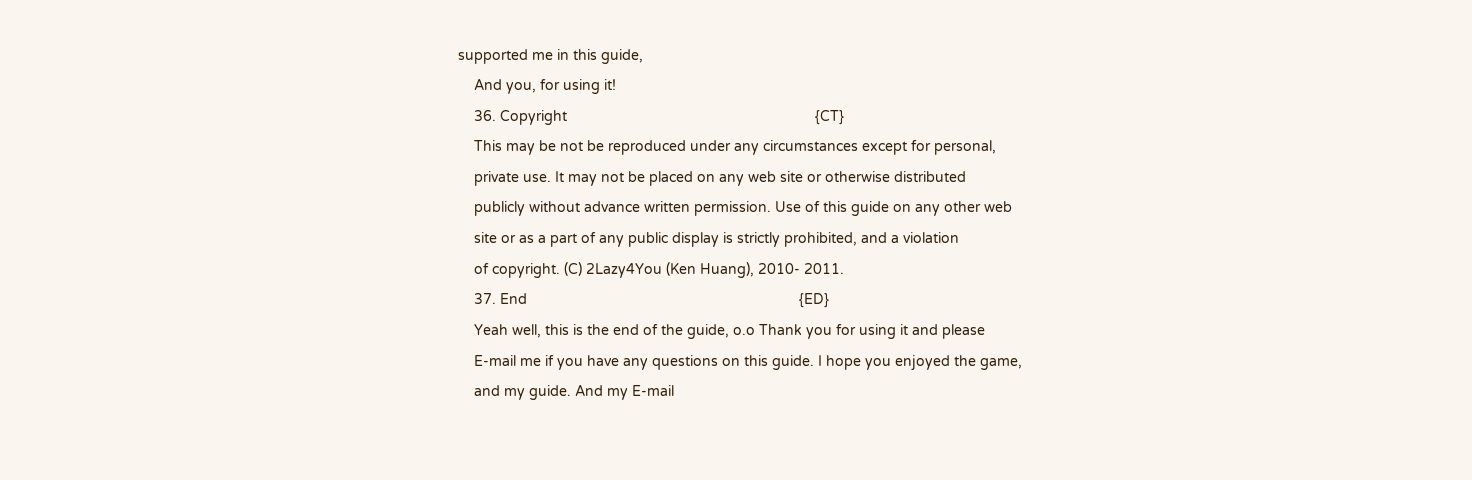supported me in this guide,
    And you, for using it!
    36. Copyright                                                              {CT}
    This may be not be reproduced under any circumstances except for personal,
    private use. It may not be placed on any web site or otherwise distributed
    publicly without advance written permission. Use of this guide on any other web
    site or as a part of any public display is strictly prohibited, and a violation
    of copyright. (C) 2Lazy4You (Ken Huang), 2010- 2011.
    37. End                                                                    {ED}
    Yeah well, this is the end of the guide, o.o Thank you for using it and please
    E-mail me if you have any questions on this guide. I hope you enjoyed the game,
    and my guide. And my E-mail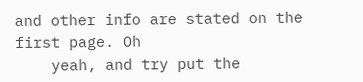and other info are stated on the first page. Oh
    yeah, and try put the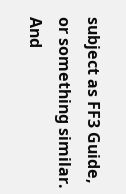subject as FF3 Guide, or something similar. And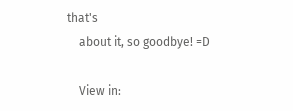that's
    about it, so goodbye! =D

    View in: